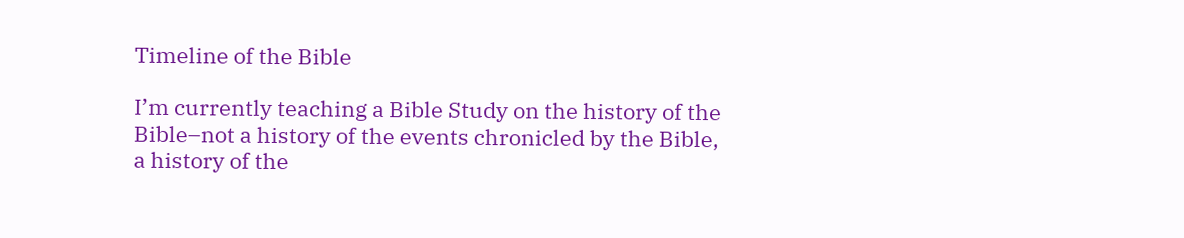Timeline of the Bible

I’m currently teaching a Bible Study on the history of the Bible–not a history of the events chronicled by the Bible, a history of the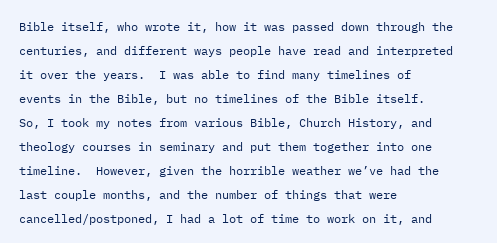Bible itself, who wrote it, how it was passed down through the centuries, and different ways people have read and interpreted it over the years.  I was able to find many timelines of events in the Bible, but no timelines of the Bible itself.  So, I took my notes from various Bible, Church History, and theology courses in seminary and put them together into one timeline.  However, given the horrible weather we’ve had the last couple months, and the number of things that were cancelled/postponed, I had a lot of time to work on it, and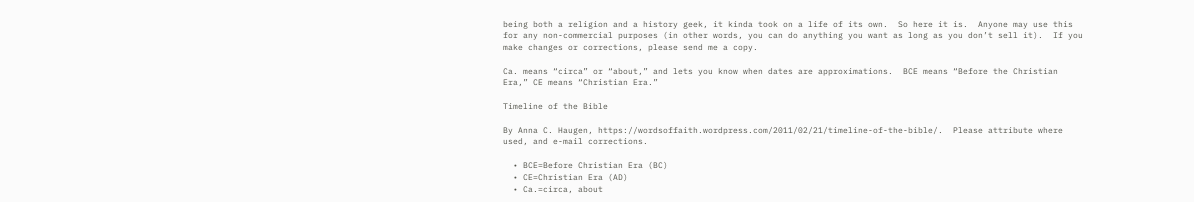being both a religion and a history geek, it kinda took on a life of its own.  So here it is.  Anyone may use this for any non-commercial purposes (in other words, you can do anything you want as long as you don’t sell it).  If you make changes or corrections, please send me a copy.

Ca. means “circa” or “about,” and lets you know when dates are approximations.  BCE means “Before the Christian Era,” CE means “Christian Era.”

Timeline of the Bible

By Anna C. Haugen, https://wordsoffaith.wordpress.com/2011/02/21/timeline-of-the-bible/.  Please attribute where used, and e-mail corrections.

  • BCE=Before Christian Era (BC)
  • CE=Christian Era (AD)
  • Ca.=circa, about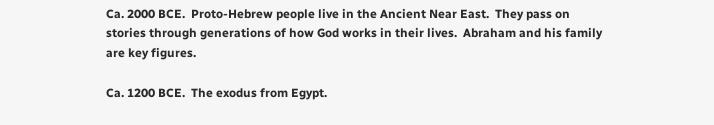Ca. 2000 BCE.  Proto-Hebrew people live in the Ancient Near East.  They pass on stories through generations of how God works in their lives.  Abraham and his family are key figures.

Ca. 1200 BCE.  The exodus from Egypt.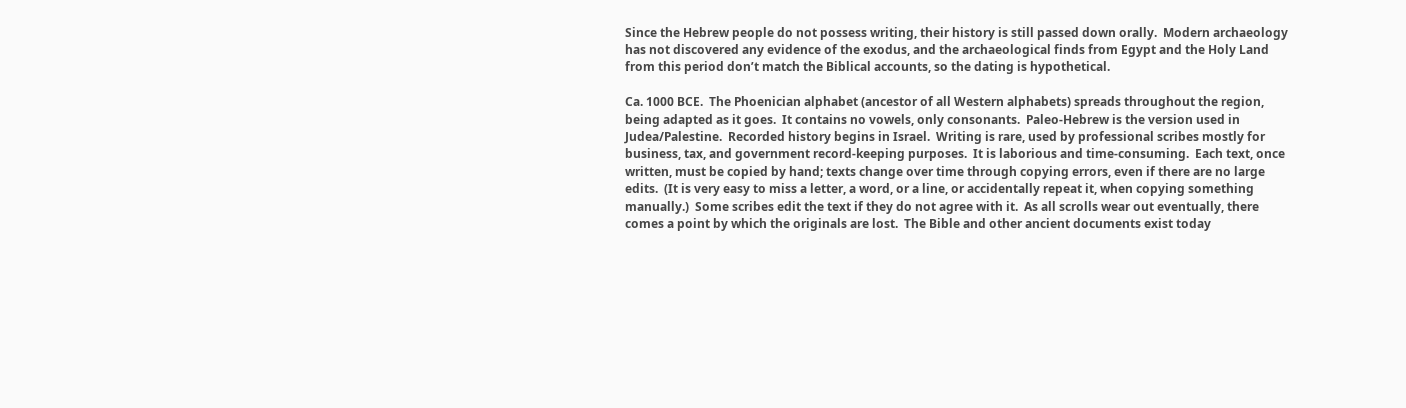Since the Hebrew people do not possess writing, their history is still passed down orally.  Modern archaeology has not discovered any evidence of the exodus, and the archaeological finds from Egypt and the Holy Land from this period don’t match the Biblical accounts, so the dating is hypothetical.

Ca. 1000 BCE.  The Phoenician alphabet (ancestor of all Western alphabets) spreads throughout the region, being adapted as it goes.  It contains no vowels, only consonants.  Paleo-Hebrew is the version used in Judea/Palestine.  Recorded history begins in Israel.  Writing is rare, used by professional scribes mostly for business, tax, and government record-keeping purposes.  It is laborious and time-consuming.  Each text, once written, must be copied by hand; texts change over time through copying errors, even if there are no large edits.  (It is very easy to miss a letter, a word, or a line, or accidentally repeat it, when copying something manually.)  Some scribes edit the text if they do not agree with it.  As all scrolls wear out eventually, there comes a point by which the originals are lost.  The Bible and other ancient documents exist today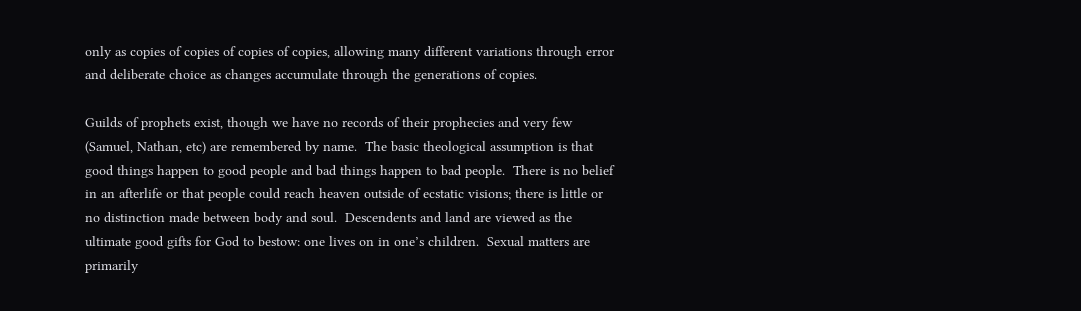only as copies of copies of copies of copies, allowing many different variations through error and deliberate choice as changes accumulate through the generations of copies.

Guilds of prophets exist, though we have no records of their prophecies and very few (Samuel, Nathan, etc) are remembered by name.  The basic theological assumption is that good things happen to good people and bad things happen to bad people.  There is no belief in an afterlife or that people could reach heaven outside of ecstatic visions; there is little or no distinction made between body and soul.  Descendents and land are viewed as the ultimate good gifts for God to bestow: one lives on in one’s children.  Sexual matters are primarily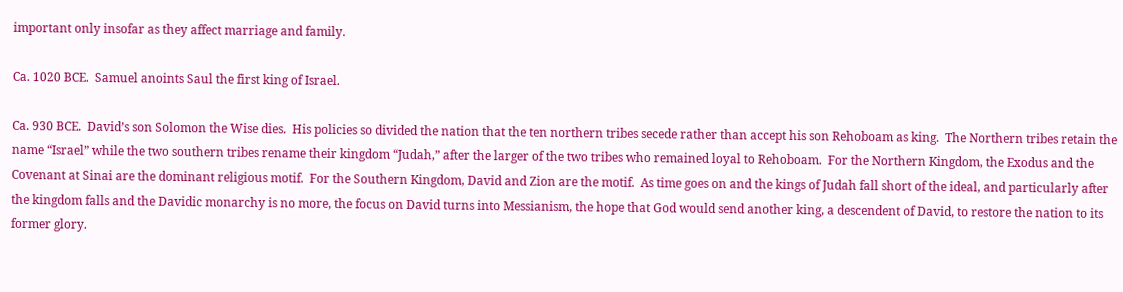important only insofar as they affect marriage and family.

Ca. 1020 BCE.  Samuel anoints Saul the first king of Israel.

Ca. 930 BCE.  David’s son Solomon the Wise dies.  His policies so divided the nation that the ten northern tribes secede rather than accept his son Rehoboam as king.  The Northern tribes retain the name “Israel” while the two southern tribes rename their kingdom “Judah,” after the larger of the two tribes who remained loyal to Rehoboam.  For the Northern Kingdom, the Exodus and the Covenant at Sinai are the dominant religious motif.  For the Southern Kingdom, David and Zion are the motif.  As time goes on and the kings of Judah fall short of the ideal, and particularly after the kingdom falls and the Davidic monarchy is no more, the focus on David turns into Messianism, the hope that God would send another king, a descendent of David, to restore the nation to its former glory.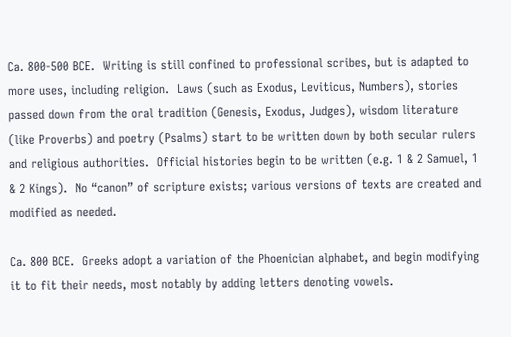Ca. 800-500 BCE.  Writing is still confined to professional scribes, but is adapted to more uses, including religion.  Laws (such as Exodus, Leviticus, Numbers), stories passed down from the oral tradition (Genesis, Exodus, Judges), wisdom literature (like Proverbs) and poetry (Psalms) start to be written down by both secular rulers and religious authorities.  Official histories begin to be written (e.g. 1 & 2 Samuel, 1 & 2 Kings).  No “canon” of scripture exists; various versions of texts are created and modified as needed.

Ca. 800 BCE.  Greeks adopt a variation of the Phoenician alphabet, and begin modifying it to fit their needs, most notably by adding letters denoting vowels.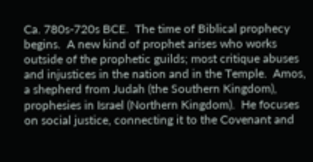Ca. 780s-720s BCE.  The time of Biblical prophecy begins.  A new kind of prophet arises who works outside of the prophetic guilds; most critique abuses and injustices in the nation and in the Temple.  Amos, a shepherd from Judah (the Southern Kingdom), prophesies in Israel (Northern Kingdom).  He focuses on social justice, connecting it to the Covenant and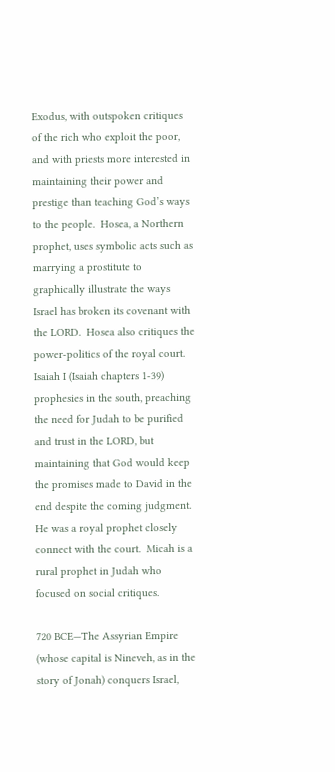Exodus, with outspoken critiques of the rich who exploit the poor, and with priests more interested in maintaining their power and prestige than teaching God’s ways to the people.  Hosea, a Northern prophet, uses symbolic acts such as marrying a prostitute to graphically illustrate the ways Israel has broken its covenant with the LORD.  Hosea also critiques the power-politics of the royal court.  Isaiah I (Isaiah chapters 1-39) prophesies in the south, preaching the need for Judah to be purified and trust in the LORD, but maintaining that God would keep the promises made to David in the end despite the coming judgment.  He was a royal prophet closely connect with the court.  Micah is a rural prophet in Judah who focused on social critiques.

720 BCE—The Assyrian Empire (whose capital is Nineveh, as in the story of Jonah) conquers Israel,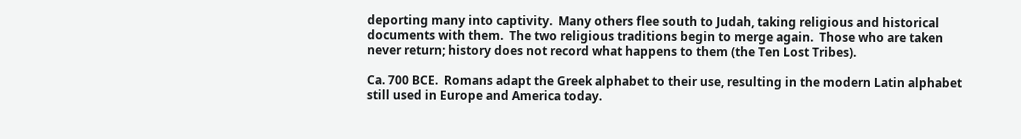deporting many into captivity.  Many others flee south to Judah, taking religious and historical documents with them.  The two religious traditions begin to merge again.  Those who are taken never return; history does not record what happens to them (the Ten Lost Tribes).

Ca. 700 BCE.  Romans adapt the Greek alphabet to their use, resulting in the modern Latin alphabet still used in Europe and America today.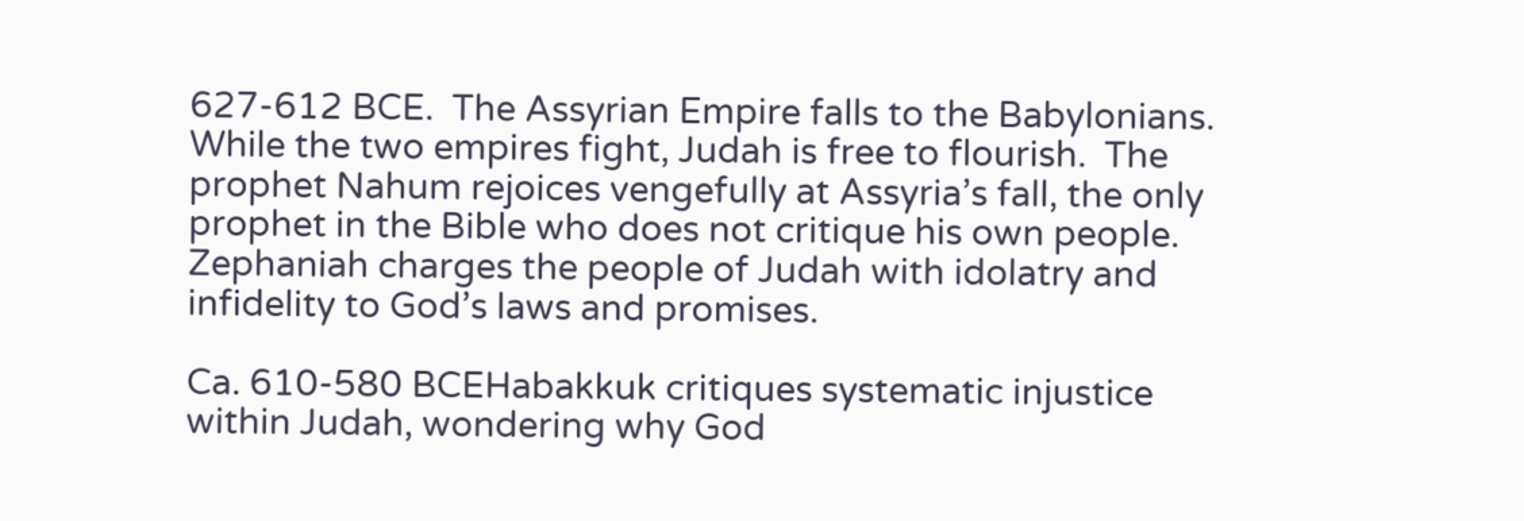627-612 BCE.  The Assyrian Empire falls to the Babylonians.  While the two empires fight, Judah is free to flourish.  The prophet Nahum rejoices vengefully at Assyria’s fall, the only prophet in the Bible who does not critique his own people.  Zephaniah charges the people of Judah with idolatry and infidelity to God’s laws and promises.

Ca. 610-580 BCEHabakkuk critiques systematic injustice within Judah, wondering why God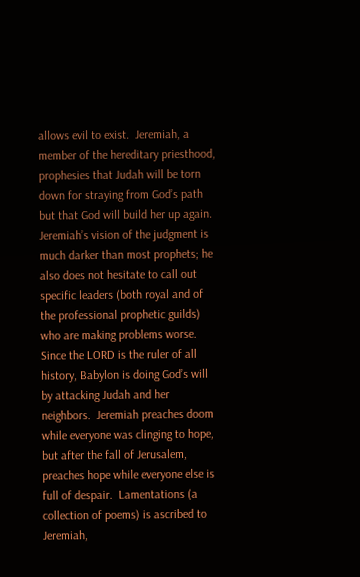allows evil to exist.  Jeremiah, a member of the hereditary priesthood, prophesies that Judah will be torn down for straying from God’s path but that God will build her up again.  Jeremiah’s vision of the judgment is much darker than most prophets; he also does not hesitate to call out specific leaders (both royal and of the professional prophetic guilds) who are making problems worse.  Since the LORD is the ruler of all history, Babylon is doing God’s will by attacking Judah and her neighbors.  Jeremiah preaches doom while everyone was clinging to hope, but after the fall of Jerusalem, preaches hope while everyone else is full of despair.  Lamentations (a collection of poems) is ascribed to Jeremiah,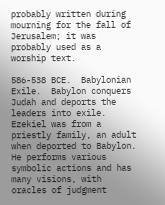probably written during mourning for the fall of Jerusalem; it was probably used as a worship text.

586-538 BCE.  Babylonian Exile.  Babylon conquers Judah and deports the leaders into exile.  Ezekiel was from a priestly family, an adult when deported to Babylon.  He performs various symbolic actions and has many visions, with oracles of judgment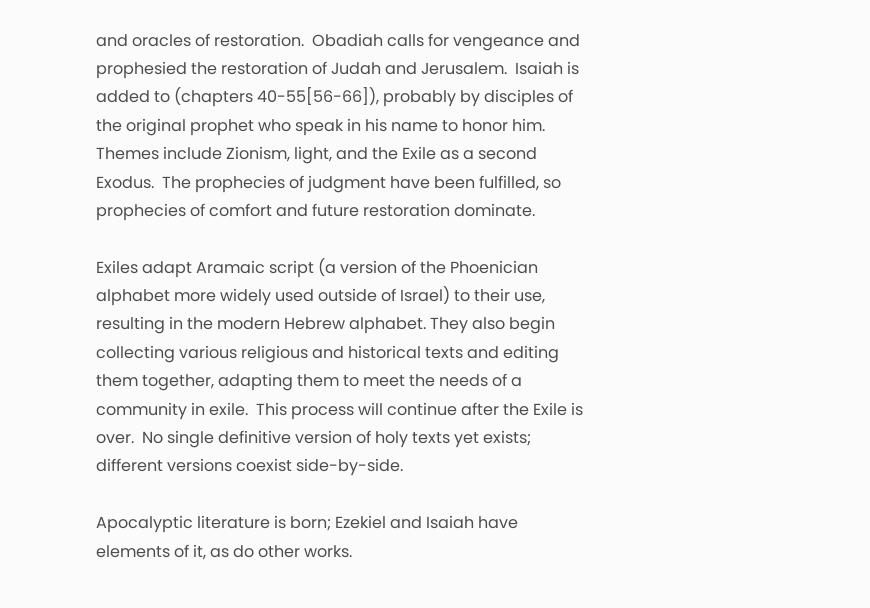and oracles of restoration.  Obadiah calls for vengeance and prophesied the restoration of Judah and Jerusalem.  Isaiah is added to (chapters 40-55[56-66]), probably by disciples of the original prophet who speak in his name to honor him.  Themes include Zionism, light, and the Exile as a second Exodus.  The prophecies of judgment have been fulfilled, so prophecies of comfort and future restoration dominate.

Exiles adapt Aramaic script (a version of the Phoenician alphabet more widely used outside of Israel) to their use, resulting in the modern Hebrew alphabet. They also begin collecting various religious and historical texts and editing them together, adapting them to meet the needs of a community in exile.  This process will continue after the Exile is over.  No single definitive version of holy texts yet exists; different versions coexist side-by-side.

Apocalyptic literature is born; Ezekiel and Isaiah have elements of it, as do other works.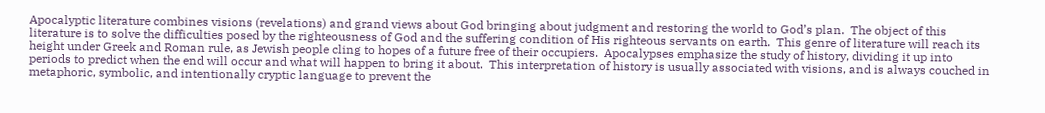Apocalyptic literature combines visions (revelations) and grand views about God bringing about judgment and restoring the world to God’s plan.  The object of this literature is to solve the difficulties posed by the righteousness of God and the suffering condition of His righteous servants on earth.  This genre of literature will reach its height under Greek and Roman rule, as Jewish people cling to hopes of a future free of their occupiers.  Apocalypses emphasize the study of history, dividing it up into periods to predict when the end will occur and what will happen to bring it about.  This interpretation of history is usually associated with visions, and is always couched in metaphoric, symbolic, and intentionally cryptic language to prevent the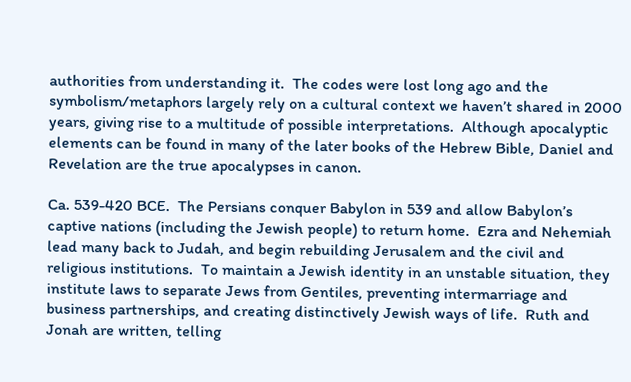authorities from understanding it.  The codes were lost long ago and the symbolism/metaphors largely rely on a cultural context we haven’t shared in 2000 years, giving rise to a multitude of possible interpretations.  Although apocalyptic elements can be found in many of the later books of the Hebrew Bible, Daniel and Revelation are the true apocalypses in canon.

Ca. 539-420 BCE.  The Persians conquer Babylon in 539 and allow Babylon’s captive nations (including the Jewish people) to return home.  Ezra and Nehemiah lead many back to Judah, and begin rebuilding Jerusalem and the civil and religious institutions.  To maintain a Jewish identity in an unstable situation, they institute laws to separate Jews from Gentiles, preventing intermarriage and business partnerships, and creating distinctively Jewish ways of life.  Ruth and Jonah are written, telling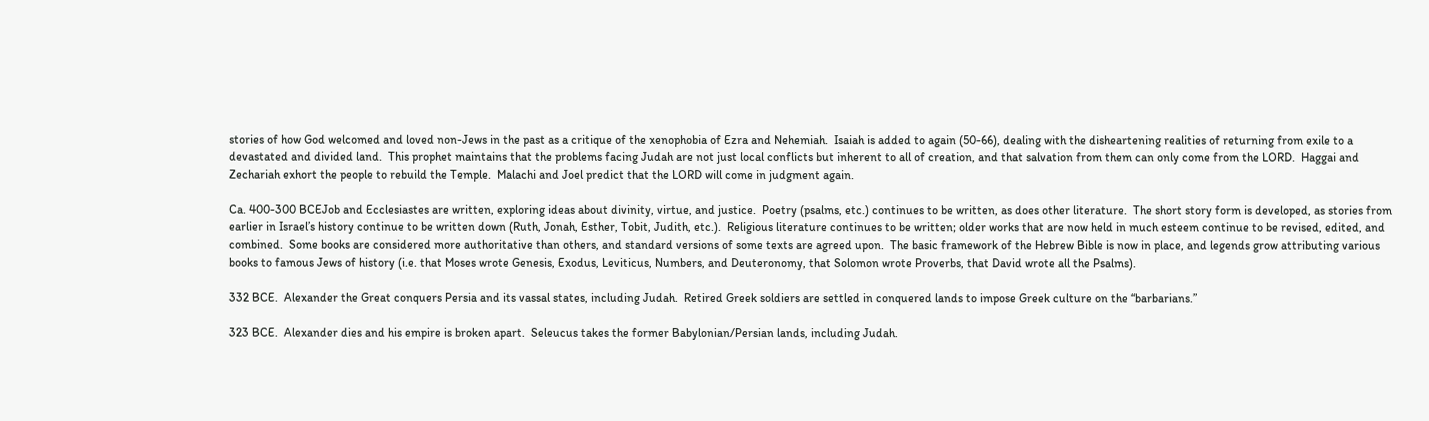stories of how God welcomed and loved non-Jews in the past as a critique of the xenophobia of Ezra and Nehemiah.  Isaiah is added to again (50-66), dealing with the disheartening realities of returning from exile to a devastated and divided land.  This prophet maintains that the problems facing Judah are not just local conflicts but inherent to all of creation, and that salvation from them can only come from the LORD.  Haggai and Zechariah exhort the people to rebuild the Temple.  Malachi and Joel predict that the LORD will come in judgment again.

Ca. 400-300 BCEJob and Ecclesiastes are written, exploring ideas about divinity, virtue, and justice.  Poetry (psalms, etc.) continues to be written, as does other literature.  The short story form is developed, as stories from earlier in Israel’s history continue to be written down (Ruth, Jonah, Esther, Tobit, Judith, etc.).  Religious literature continues to be written; older works that are now held in much esteem continue to be revised, edited, and combined.  Some books are considered more authoritative than others, and standard versions of some texts are agreed upon.  The basic framework of the Hebrew Bible is now in place, and legends grow attributing various books to famous Jews of history (i.e. that Moses wrote Genesis, Exodus, Leviticus, Numbers, and Deuteronomy, that Solomon wrote Proverbs, that David wrote all the Psalms).

332 BCE.  Alexander the Great conquers Persia and its vassal states, including Judah.  Retired Greek soldiers are settled in conquered lands to impose Greek culture on the “barbarians.”

323 BCE.  Alexander dies and his empire is broken apart.  Seleucus takes the former Babylonian/Persian lands, including Judah.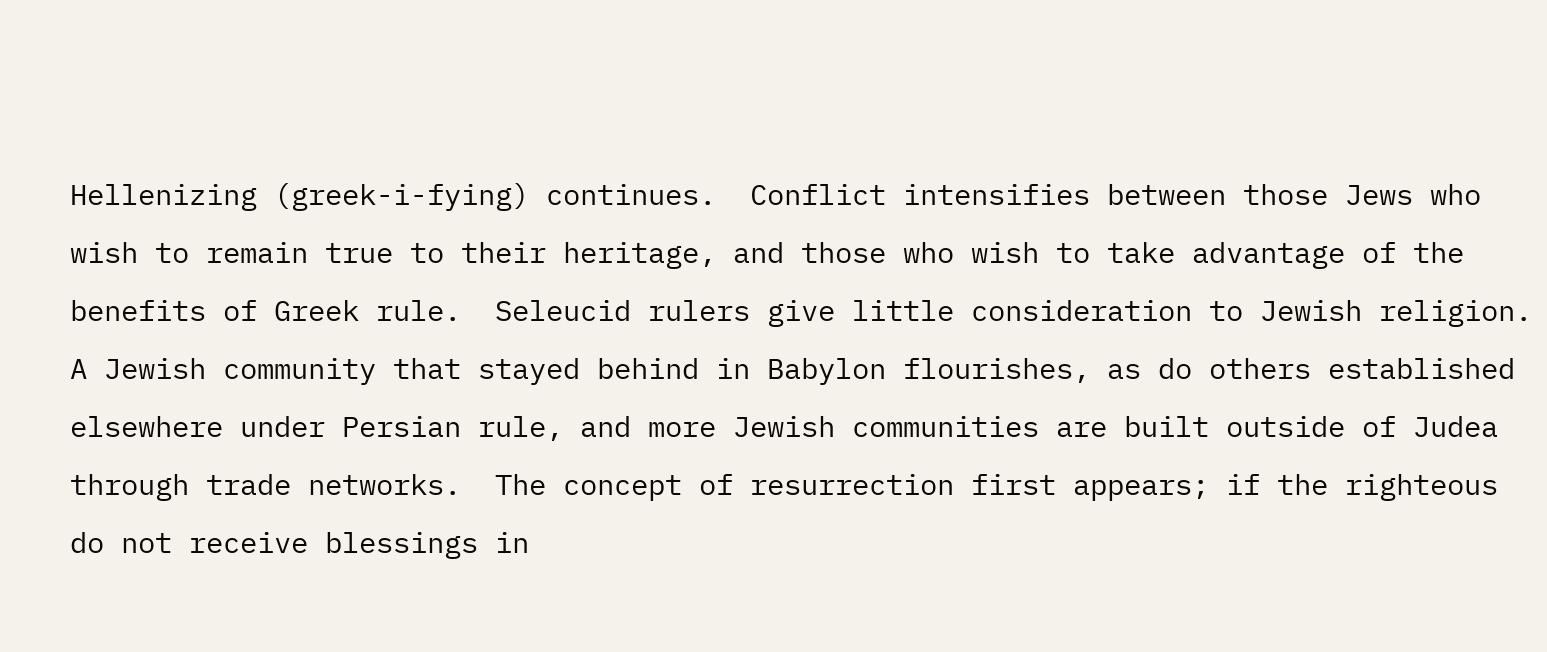Hellenizing (greek-i-fying) continues.  Conflict intensifies between those Jews who wish to remain true to their heritage, and those who wish to take advantage of the benefits of Greek rule.  Seleucid rulers give little consideration to Jewish religion.  A Jewish community that stayed behind in Babylon flourishes, as do others established elsewhere under Persian rule, and more Jewish communities are built outside of Judea through trade networks.  The concept of resurrection first appears; if the righteous do not receive blessings in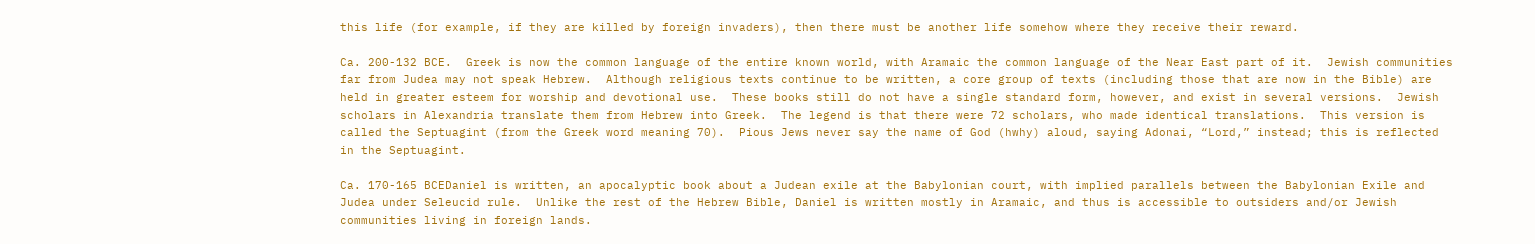this life (for example, if they are killed by foreign invaders), then there must be another life somehow where they receive their reward.

Ca. 200-132 BCE.  Greek is now the common language of the entire known world, with Aramaic the common language of the Near East part of it.  Jewish communities far from Judea may not speak Hebrew.  Although religious texts continue to be written, a core group of texts (including those that are now in the Bible) are held in greater esteem for worship and devotional use.  These books still do not have a single standard form, however, and exist in several versions.  Jewish scholars in Alexandria translate them from Hebrew into Greek.  The legend is that there were 72 scholars, who made identical translations.  This version is called the Septuagint (from the Greek word meaning 70).  Pious Jews never say the name of God (hwhy) aloud, saying Adonai, “Lord,” instead; this is reflected in the Septuagint.

Ca. 170-165 BCEDaniel is written, an apocalyptic book about a Judean exile at the Babylonian court, with implied parallels between the Babylonian Exile and Judea under Seleucid rule.  Unlike the rest of the Hebrew Bible, Daniel is written mostly in Aramaic, and thus is accessible to outsiders and/or Jewish communities living in foreign lands.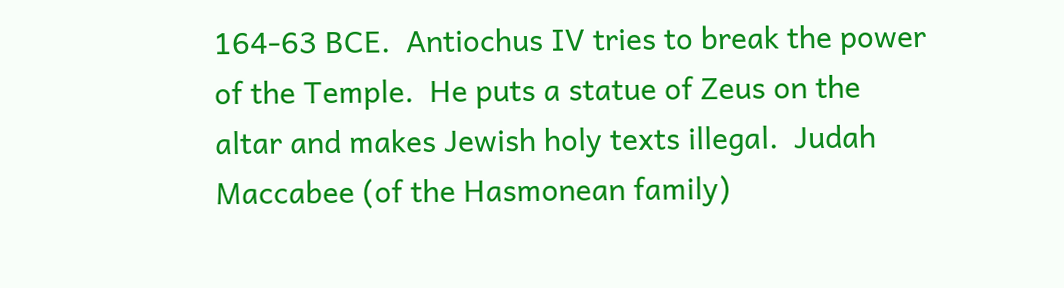164-63 BCE.  Antiochus IV tries to break the power of the Temple.  He puts a statue of Zeus on the altar and makes Jewish holy texts illegal.  Judah Maccabee (of the Hasmonean family)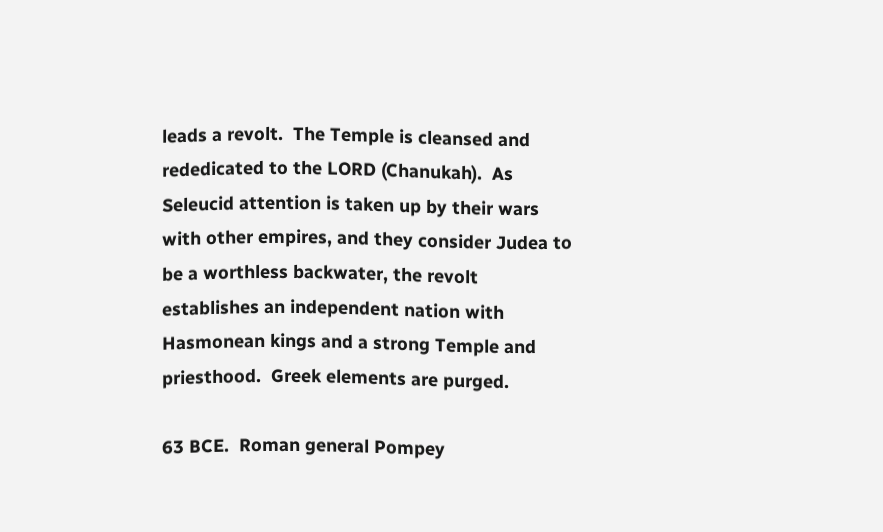leads a revolt.  The Temple is cleansed and rededicated to the LORD (Chanukah).  As Seleucid attention is taken up by their wars with other empires, and they consider Judea to be a worthless backwater, the revolt establishes an independent nation with Hasmonean kings and a strong Temple and priesthood.  Greek elements are purged.

63 BCE.  Roman general Pompey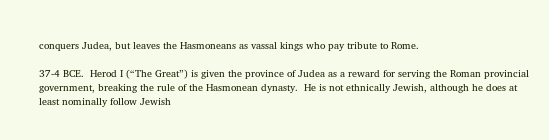conquers Judea, but leaves the Hasmoneans as vassal kings who pay tribute to Rome.

37-4 BCE.  Herod I (“The Great”) is given the province of Judea as a reward for serving the Roman provincial government, breaking the rule of the Hasmonean dynasty.  He is not ethnically Jewish, although he does at least nominally follow Jewish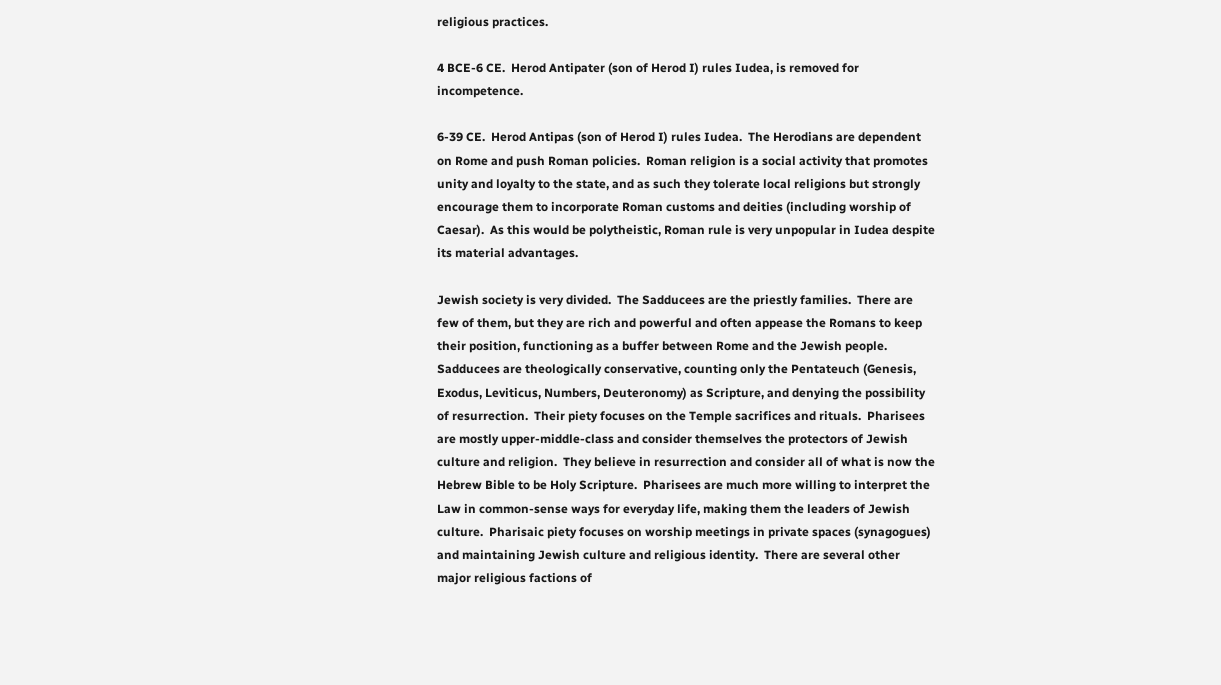religious practices.

4 BCE-6 CE.  Herod Antipater (son of Herod I) rules Iudea, is removed for incompetence.

6-39 CE.  Herod Antipas (son of Herod I) rules Iudea.  The Herodians are dependent on Rome and push Roman policies.  Roman religion is a social activity that promotes unity and loyalty to the state, and as such they tolerate local religions but strongly encourage them to incorporate Roman customs and deities (including worship of Caesar).  As this would be polytheistic, Roman rule is very unpopular in Iudea despite its material advantages.

Jewish society is very divided.  The Sadducees are the priestly families.  There are few of them, but they are rich and powerful and often appease the Romans to keep their position, functioning as a buffer between Rome and the Jewish people.  Sadducees are theologically conservative, counting only the Pentateuch (Genesis, Exodus, Leviticus, Numbers, Deuteronomy) as Scripture, and denying the possibility of resurrection.  Their piety focuses on the Temple sacrifices and rituals.  Pharisees are mostly upper-middle-class and consider themselves the protectors of Jewish culture and religion.  They believe in resurrection and consider all of what is now the Hebrew Bible to be Holy Scripture.  Pharisees are much more willing to interpret the Law in common-sense ways for everyday life, making them the leaders of Jewish culture.  Pharisaic piety focuses on worship meetings in private spaces (synagogues) and maintaining Jewish culture and religious identity.  There are several other major religious factions of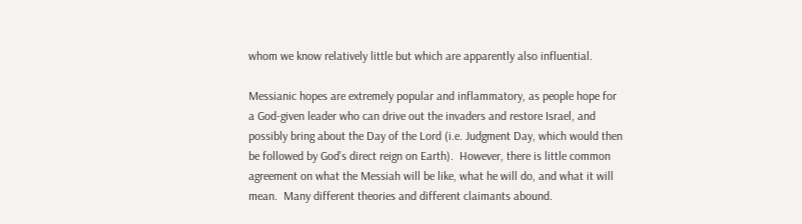whom we know relatively little but which are apparently also influential.

Messianic hopes are extremely popular and inflammatory, as people hope for a God-given leader who can drive out the invaders and restore Israel, and possibly bring about the Day of the Lord (i.e. Judgment Day, which would then be followed by God’s direct reign on Earth).  However, there is little common agreement on what the Messiah will be like, what he will do, and what it will mean.  Many different theories and different claimants abound.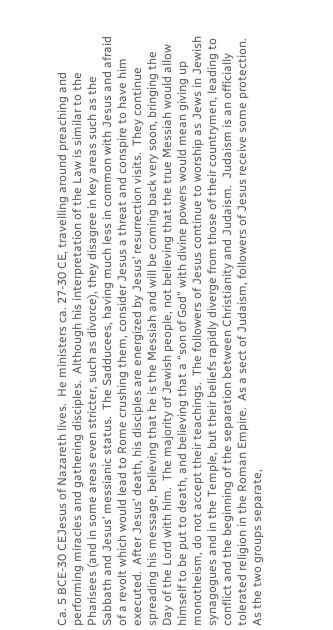Ca. 5 BCE-30 CEJesus of Nazareth lives.  He ministers ca. 27-30 CE, travelling around preaching and performing miracles and gathering disciples.  Although his interpretation of the Law is similar to the Pharisees (and in some areas even stricter, such as divorce), they disagree in key areas such as the Sabbath and Jesus’ messianic status.  The Sadducees, having much less in common with Jesus and afraid of a revolt which would lead to Rome crushing them, consider Jesus a threat and conspire to have him executed.  After Jesus’ death, his disciples are energized by Jesus’ resurrection visits.  They continue spreading his message, believing that he is the Messiah and will be coming back very soon, bringing the Day of the Lord with him.  The majority of Jewish people, not believing that the true Messiah would allow himself to be put to death, and believing that a “son of God” with divine powers would mean giving up monotheism, do not accept their teachings.  The followers of Jesus continue to worship as Jews in Jewish synagogues and in the Temple, but their beliefs rapidly diverge from those of their countrymen, leading to conflict and the beginning of the separation between Christianity and Judaism.  Judaism is an officially tolerated religion in the Roman Empire.  As a sect of Judaism, followers of Jesus receive some protection.  As the two groups separate,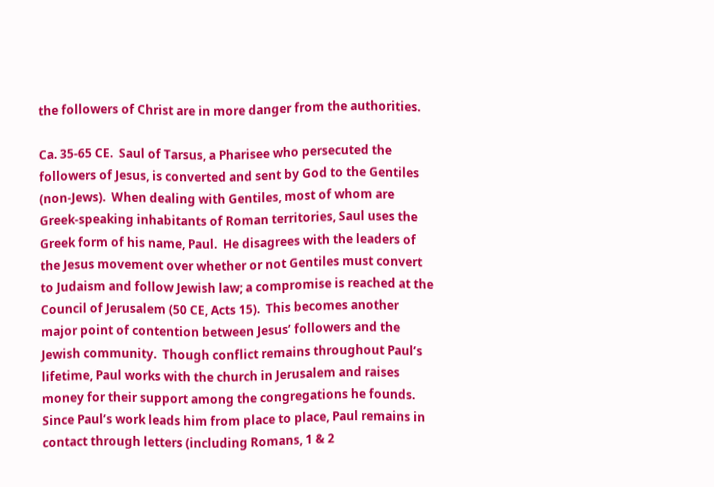the followers of Christ are in more danger from the authorities.

Ca. 35-65 CE.  Saul of Tarsus, a Pharisee who persecuted the followers of Jesus, is converted and sent by God to the Gentiles (non-Jews).  When dealing with Gentiles, most of whom are Greek-speaking inhabitants of Roman territories, Saul uses the Greek form of his name, Paul.  He disagrees with the leaders of the Jesus movement over whether or not Gentiles must convert to Judaism and follow Jewish law; a compromise is reached at the Council of Jerusalem (50 CE, Acts 15).  This becomes another major point of contention between Jesus’ followers and the Jewish community.  Though conflict remains throughout Paul’s lifetime, Paul works with the church in Jerusalem and raises money for their support among the congregations he founds.  Since Paul’s work leads him from place to place, Paul remains in contact through letters (including Romans, 1 & 2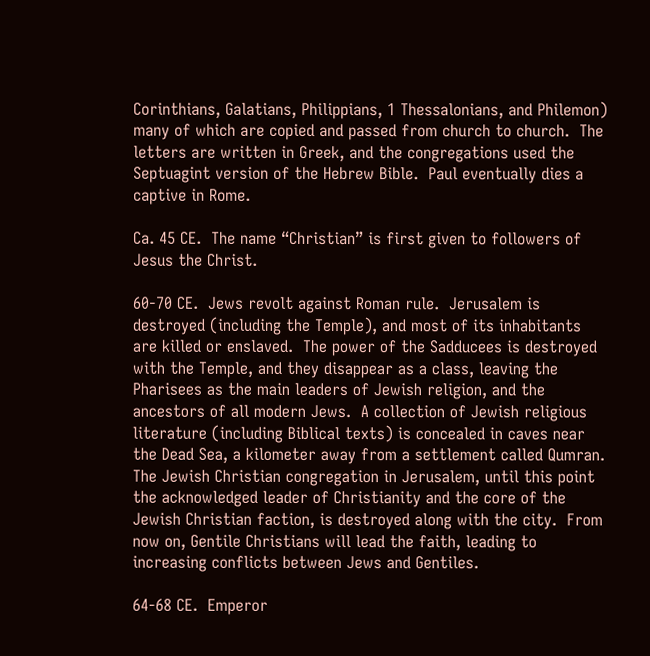Corinthians, Galatians, Philippians, 1 Thessalonians, and Philemon) many of which are copied and passed from church to church.  The letters are written in Greek, and the congregations used the Septuagint version of the Hebrew Bible.  Paul eventually dies a captive in Rome.

Ca. 45 CE.  The name “Christian” is first given to followers of Jesus the Christ.

60-70 CE.  Jews revolt against Roman rule.  Jerusalem is destroyed (including the Temple), and most of its inhabitants are killed or enslaved.  The power of the Sadducees is destroyed with the Temple, and they disappear as a class, leaving the Pharisees as the main leaders of Jewish religion, and the ancestors of all modern Jews.  A collection of Jewish religious literature (including Biblical texts) is concealed in caves near the Dead Sea, a kilometer away from a settlement called Qumran.  The Jewish Christian congregation in Jerusalem, until this point the acknowledged leader of Christianity and the core of the Jewish Christian faction, is destroyed along with the city.  From now on, Gentile Christians will lead the faith, leading to increasing conflicts between Jews and Gentiles.

64-68 CE.  Emperor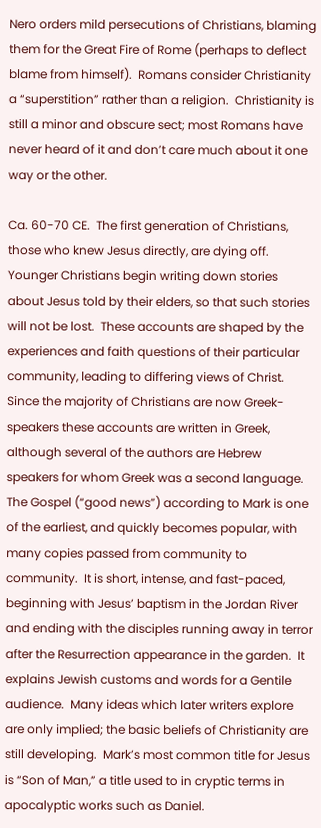Nero orders mild persecutions of Christians, blaming them for the Great Fire of Rome (perhaps to deflect blame from himself).  Romans consider Christianity a “superstition” rather than a religion.  Christianity is still a minor and obscure sect; most Romans have never heard of it and don’t care much about it one way or the other.

Ca. 60-70 CE.  The first generation of Christians, those who knew Jesus directly, are dying off.  Younger Christians begin writing down stories about Jesus told by their elders, so that such stories will not be lost.  These accounts are shaped by the experiences and faith questions of their particular community, leading to differing views of Christ.  Since the majority of Christians are now Greek-speakers these accounts are written in Greek, although several of the authors are Hebrew speakers for whom Greek was a second language.  The Gospel (“good news”) according to Mark is one of the earliest, and quickly becomes popular, with many copies passed from community to community.  It is short, intense, and fast-paced, beginning with Jesus’ baptism in the Jordan River and ending with the disciples running away in terror after the Resurrection appearance in the garden.  It explains Jewish customs and words for a Gentile audience.  Many ideas which later writers explore are only implied; the basic beliefs of Christianity are still developing.  Mark’s most common title for Jesus is “Son of Man,” a title used to in cryptic terms in apocalyptic works such as Daniel.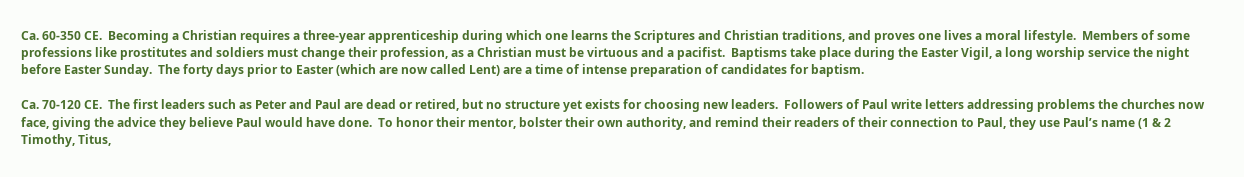Ca. 60-350 CE.  Becoming a Christian requires a three-year apprenticeship during which one learns the Scriptures and Christian traditions, and proves one lives a moral lifestyle.  Members of some professions like prostitutes and soldiers must change their profession, as a Christian must be virtuous and a pacifist.  Baptisms take place during the Easter Vigil, a long worship service the night before Easter Sunday.  The forty days prior to Easter (which are now called Lent) are a time of intense preparation of candidates for baptism.

Ca. 70-120 CE.  The first leaders such as Peter and Paul are dead or retired, but no structure yet exists for choosing new leaders.  Followers of Paul write letters addressing problems the churches now face, giving the advice they believe Paul would have done.  To honor their mentor, bolster their own authority, and remind their readers of their connection to Paul, they use Paul’s name (1 & 2 Timothy, Titus,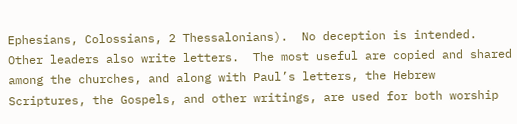Ephesians, Colossians, 2 Thessalonians).  No deception is intended.  Other leaders also write letters.  The most useful are copied and shared among the churches, and along with Paul’s letters, the Hebrew Scriptures, the Gospels, and other writings, are used for both worship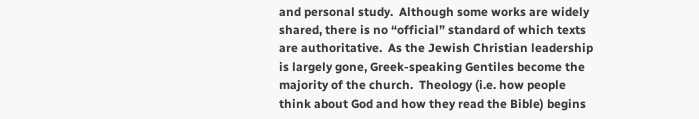and personal study.  Although some works are widely shared, there is no “official” standard of which texts are authoritative.  As the Jewish Christian leadership is largely gone, Greek-speaking Gentiles become the majority of the church.  Theology (i.e. how people think about God and how they read the Bible) begins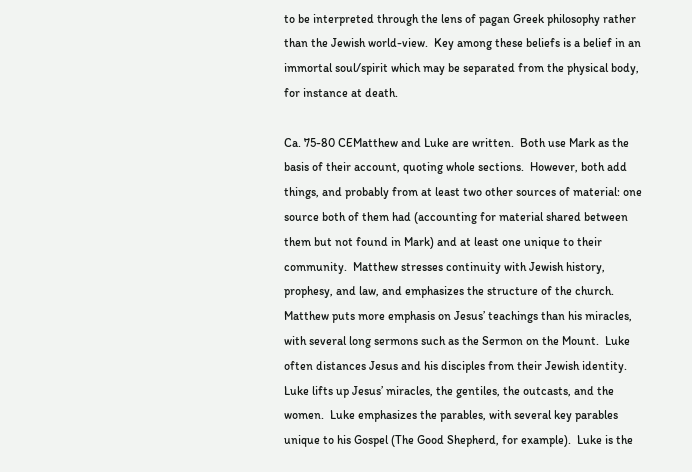to be interpreted through the lens of pagan Greek philosophy rather than the Jewish world-view.  Key among these beliefs is a belief in an immortal soul/spirit which may be separated from the physical body, for instance at death.

Ca. 75-80 CEMatthew and Luke are written.  Both use Mark as the basis of their account, quoting whole sections.  However, both add things, and probably from at least two other sources of material: one source both of them had (accounting for material shared between them but not found in Mark) and at least one unique to their community.  Matthew stresses continuity with Jewish history, prophesy, and law, and emphasizes the structure of the church.  Matthew puts more emphasis on Jesus’ teachings than his miracles, with several long sermons such as the Sermon on the Mount.  Luke often distances Jesus and his disciples from their Jewish identity.  Luke lifts up Jesus’ miracles, the gentiles, the outcasts, and the women.  Luke emphasizes the parables, with several key parables unique to his Gospel (The Good Shepherd, for example).  Luke is the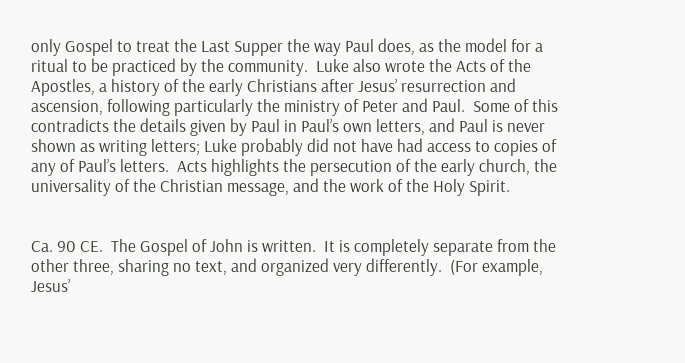only Gospel to treat the Last Supper the way Paul does, as the model for a ritual to be practiced by the community.  Luke also wrote the Acts of the Apostles, a history of the early Christians after Jesus’ resurrection and ascension, following particularly the ministry of Peter and Paul.  Some of this contradicts the details given by Paul in Paul’s own letters, and Paul is never shown as writing letters; Luke probably did not have had access to copies of any of Paul’s letters.  Acts highlights the persecution of the early church, the universality of the Christian message, and the work of the Holy Spirit.


Ca. 90 CE.  The Gospel of John is written.  It is completely separate from the other three, sharing no text, and organized very differently.  (For example, Jesus’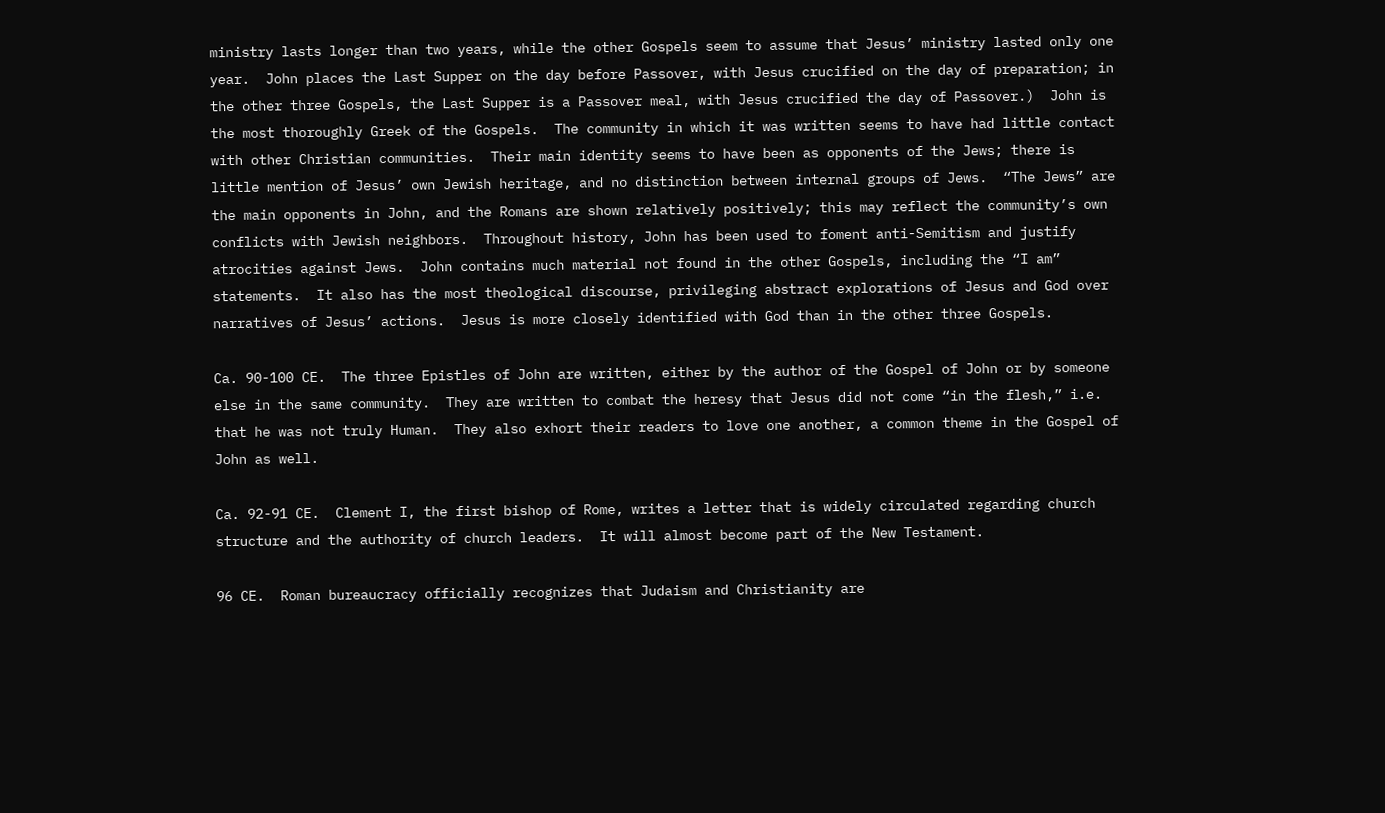ministry lasts longer than two years, while the other Gospels seem to assume that Jesus’ ministry lasted only one year.  John places the Last Supper on the day before Passover, with Jesus crucified on the day of preparation; in the other three Gospels, the Last Supper is a Passover meal, with Jesus crucified the day of Passover.)  John is the most thoroughly Greek of the Gospels.  The community in which it was written seems to have had little contact with other Christian communities.  Their main identity seems to have been as opponents of the Jews; there is little mention of Jesus’ own Jewish heritage, and no distinction between internal groups of Jews.  “The Jews” are the main opponents in John, and the Romans are shown relatively positively; this may reflect the community’s own conflicts with Jewish neighbors.  Throughout history, John has been used to foment anti-Semitism and justify atrocities against Jews.  John contains much material not found in the other Gospels, including the “I am” statements.  It also has the most theological discourse, privileging abstract explorations of Jesus and God over narratives of Jesus’ actions.  Jesus is more closely identified with God than in the other three Gospels.

Ca. 90-100 CE.  The three Epistles of John are written, either by the author of the Gospel of John or by someone else in the same community.  They are written to combat the heresy that Jesus did not come “in the flesh,” i.e. that he was not truly Human.  They also exhort their readers to love one another, a common theme in the Gospel of John as well.

Ca. 92-91 CE.  Clement I, the first bishop of Rome, writes a letter that is widely circulated regarding church structure and the authority of church leaders.  It will almost become part of the New Testament.

96 CE.  Roman bureaucracy officially recognizes that Judaism and Christianity are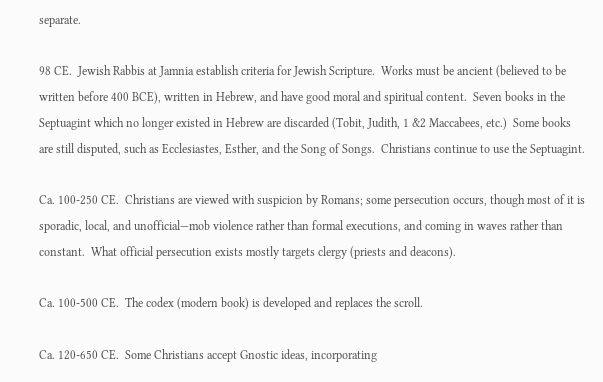separate.

98 CE.  Jewish Rabbis at Jamnia establish criteria for Jewish Scripture.  Works must be ancient (believed to be written before 400 BCE), written in Hebrew, and have good moral and spiritual content.  Seven books in the Septuagint which no longer existed in Hebrew are discarded (Tobit, Judith, 1 &2 Maccabees, etc.)  Some books are still disputed, such as Ecclesiastes, Esther, and the Song of Songs.  Christians continue to use the Septuagint.

Ca. 100-250 CE.  Christians are viewed with suspicion by Romans; some persecution occurs, though most of it is sporadic, local, and unofficial—mob violence rather than formal executions, and coming in waves rather than constant.  What official persecution exists mostly targets clergy (priests and deacons).

Ca. 100-500 CE.  The codex (modern book) is developed and replaces the scroll.

Ca. 120-650 CE.  Some Christians accept Gnostic ideas, incorporating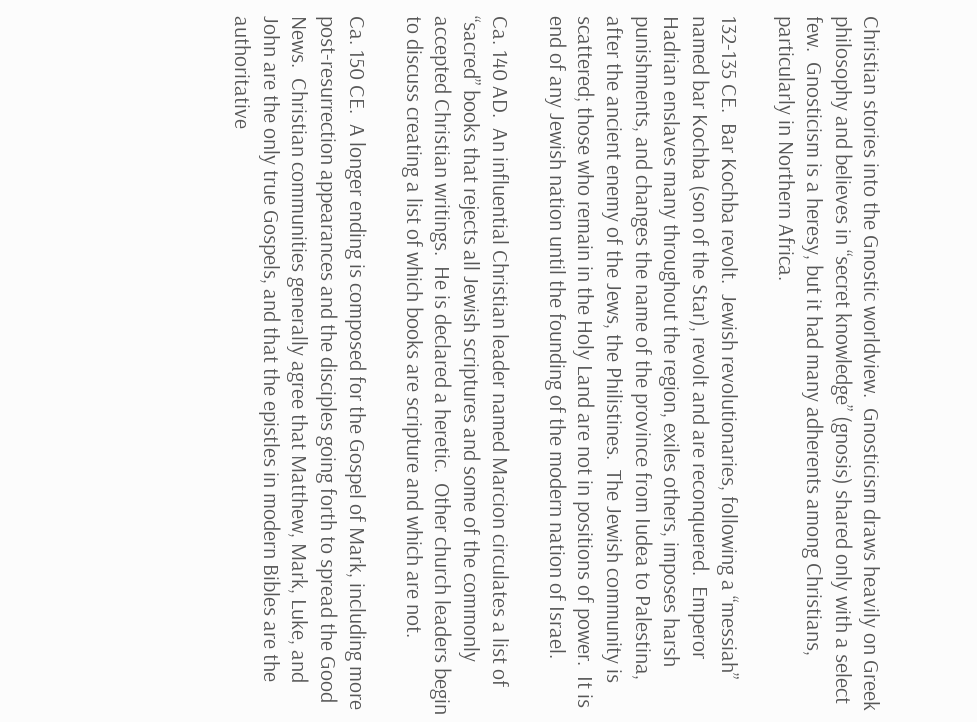Christian stories into the Gnostic worldview.  Gnosticism draws heavily on Greek philosophy and believes in “secret knowledge” (gnosis) shared only with a select few.  Gnosticism is a heresy, but it had many adherents among Christians, particularly in Northern Africa.

132-135 CE.  Bar Kochba revolt.  Jewish revolutionaries, following a “messiah” named bar Kochba (son of the Star), revolt and are reconquered.  Emperor Hadrian enslaves many throughout the region, exiles others, imposes harsh punishments, and changes the name of the province from Iudea to Palestina, after the ancient enemy of the Jews, the Philistines.  The Jewish community is scattered; those who remain in the Holy Land are not in positions of power.  It is end of any Jewish nation until the founding of the modern nation of Israel.

Ca. 140 AD.  An influential Christian leader named Marcion circulates a list of “sacred” books that rejects all Jewish scriptures and some of the commonly accepted Christian writings.  He is declared a heretic.  Other church leaders begin to discuss creating a list of which books are scripture and which are not.

Ca. 150 CE.  A longer ending is composed for the Gospel of Mark, including more post-resurrection appearances and the disciples going forth to spread the Good News.  Christian communities generally agree that Matthew, Mark, Luke, and John are the only true Gospels, and that the epistles in modern Bibles are the authoritative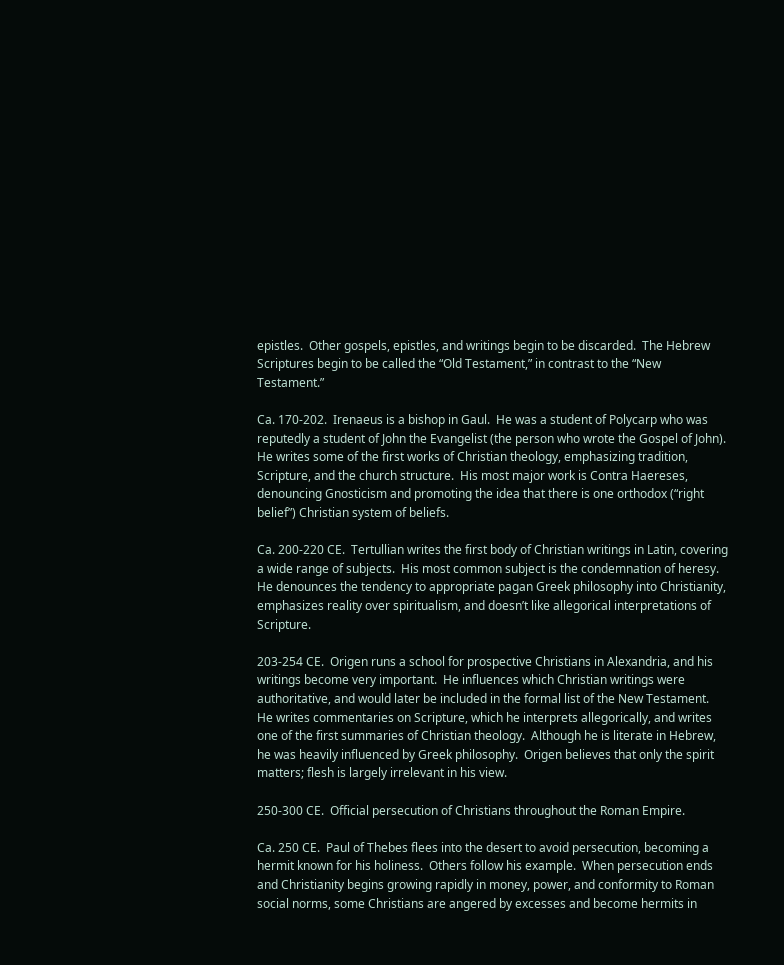epistles.  Other gospels, epistles, and writings begin to be discarded.  The Hebrew Scriptures begin to be called the “Old Testament,” in contrast to the “New Testament.”

Ca. 170-202.  Irenaeus is a bishop in Gaul.  He was a student of Polycarp who was reputedly a student of John the Evangelist (the person who wrote the Gospel of John).  He writes some of the first works of Christian theology, emphasizing tradition, Scripture, and the church structure.  His most major work is Contra Haereses, denouncing Gnosticism and promoting the idea that there is one orthodox (“right belief”) Christian system of beliefs.

Ca. 200-220 CE.  Tertullian writes the first body of Christian writings in Latin, covering a wide range of subjects.  His most common subject is the condemnation of heresy.  He denounces the tendency to appropriate pagan Greek philosophy into Christianity, emphasizes reality over spiritualism, and doesn’t like allegorical interpretations of Scripture.

203-254 CE.  Origen runs a school for prospective Christians in Alexandria, and his writings become very important.  He influences which Christian writings were authoritative, and would later be included in the formal list of the New Testament.  He writes commentaries on Scripture, which he interprets allegorically, and writes one of the first summaries of Christian theology.  Although he is literate in Hebrew, he was heavily influenced by Greek philosophy.  Origen believes that only the spirit matters; flesh is largely irrelevant in his view.

250-300 CE.  Official persecution of Christians throughout the Roman Empire.

Ca. 250 CE.  Paul of Thebes flees into the desert to avoid persecution, becoming a hermit known for his holiness.  Others follow his example.  When persecution ends and Christianity begins growing rapidly in money, power, and conformity to Roman social norms, some Christians are angered by excesses and become hermits in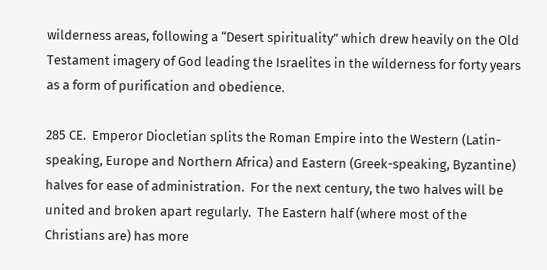wilderness areas, following a “Desert spirituality” which drew heavily on the Old Testament imagery of God leading the Israelites in the wilderness for forty years as a form of purification and obedience.

285 CE.  Emperor Diocletian splits the Roman Empire into the Western (Latin-speaking, Europe and Northern Africa) and Eastern (Greek-speaking, Byzantine) halves for ease of administration.  For the next century, the two halves will be united and broken apart regularly.  The Eastern half (where most of the Christians are) has more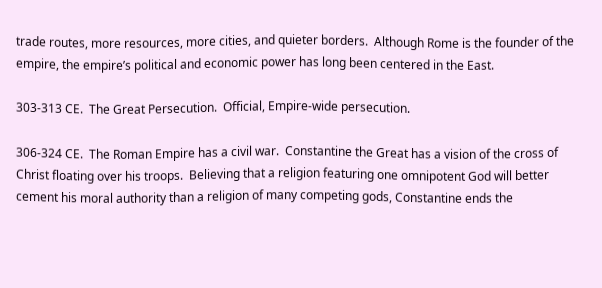trade routes, more resources, more cities, and quieter borders.  Although Rome is the founder of the empire, the empire’s political and economic power has long been centered in the East.

303-313 CE.  The Great Persecution.  Official, Empire-wide persecution.

306-324 CE.  The Roman Empire has a civil war.  Constantine the Great has a vision of the cross of Christ floating over his troops.  Believing that a religion featuring one omnipotent God will better cement his moral authority than a religion of many competing gods, Constantine ends the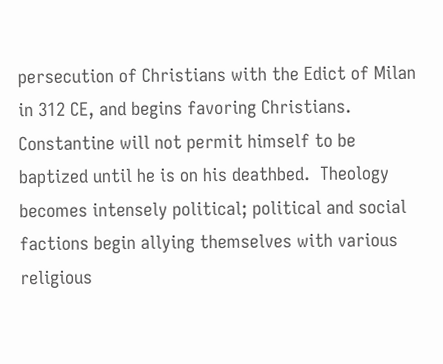persecution of Christians with the Edict of Milan in 312 CE, and begins favoring Christians.  Constantine will not permit himself to be baptized until he is on his deathbed.  Theology becomes intensely political; political and social factions begin allying themselves with various religious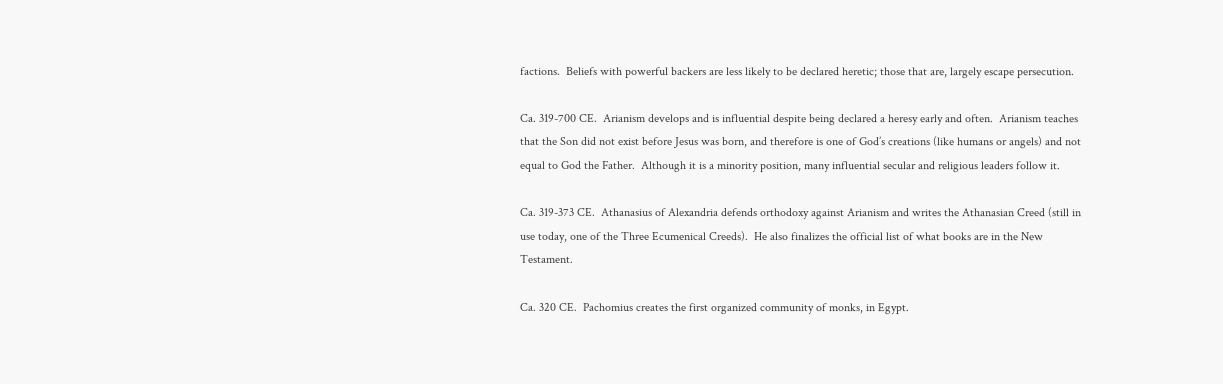factions.  Beliefs with powerful backers are less likely to be declared heretic; those that are, largely escape persecution.

Ca. 319-700 CE.  Arianism develops and is influential despite being declared a heresy early and often.  Arianism teaches that the Son did not exist before Jesus was born, and therefore is one of God’s creations (like humans or angels) and not equal to God the Father.  Although it is a minority position, many influential secular and religious leaders follow it.

Ca. 319-373 CE.  Athanasius of Alexandria defends orthodoxy against Arianism and writes the Athanasian Creed (still in use today, one of the Three Ecumenical Creeds).  He also finalizes the official list of what books are in the New Testament.

Ca. 320 CE.  Pachomius creates the first organized community of monks, in Egypt.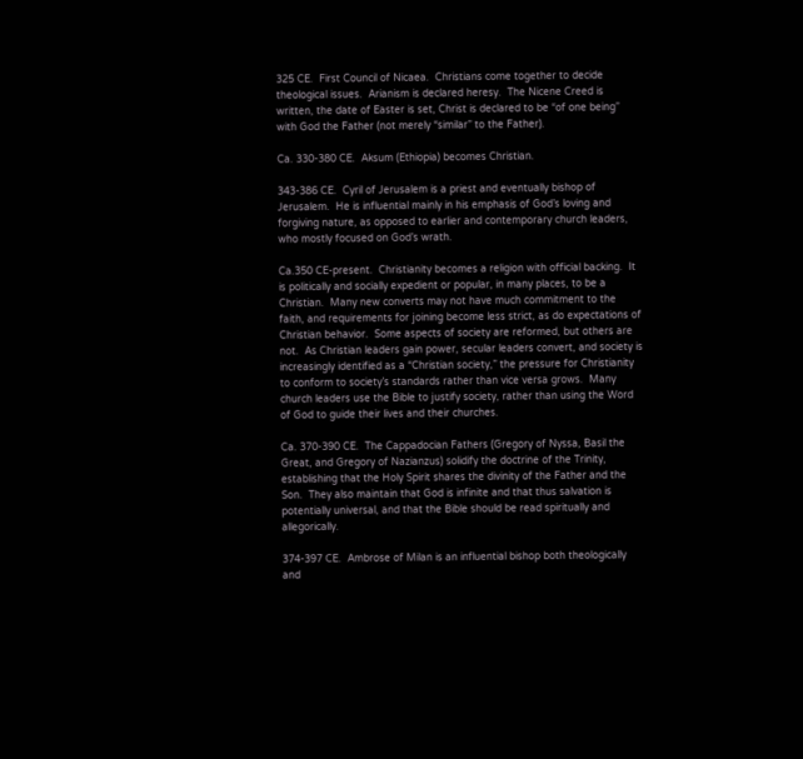325 CE.  First Council of Nicaea.  Christians come together to decide theological issues.  Arianism is declared heresy.  The Nicene Creed is written, the date of Easter is set, Christ is declared to be “of one being” with God the Father (not merely “similar” to the Father).

Ca. 330-380 CE.  Aksum (Ethiopia) becomes Christian.

343-386 CE.  Cyril of Jerusalem is a priest and eventually bishop of Jerusalem.  He is influential mainly in his emphasis of God’s loving and forgiving nature, as opposed to earlier and contemporary church leaders, who mostly focused on God’s wrath.

Ca.350 CE-present.  Christianity becomes a religion with official backing.  It is politically and socially expedient or popular, in many places, to be a Christian.  Many new converts may not have much commitment to the faith, and requirements for joining become less strict, as do expectations of Christian behavior.  Some aspects of society are reformed, but others are not.  As Christian leaders gain power, secular leaders convert, and society is increasingly identified as a “Christian society,” the pressure for Christianity to conform to society’s standards rather than vice versa grows.  Many church leaders use the Bible to justify society, rather than using the Word of God to guide their lives and their churches.

Ca. 370-390 CE.  The Cappadocian Fathers (Gregory of Nyssa, Basil the Great, and Gregory of Nazianzus) solidify the doctrine of the Trinity, establishing that the Holy Spirit shares the divinity of the Father and the Son.  They also maintain that God is infinite and that thus salvation is potentially universal, and that the Bible should be read spiritually and allegorically.

374-397 CE.  Ambrose of Milan is an influential bishop both theologically and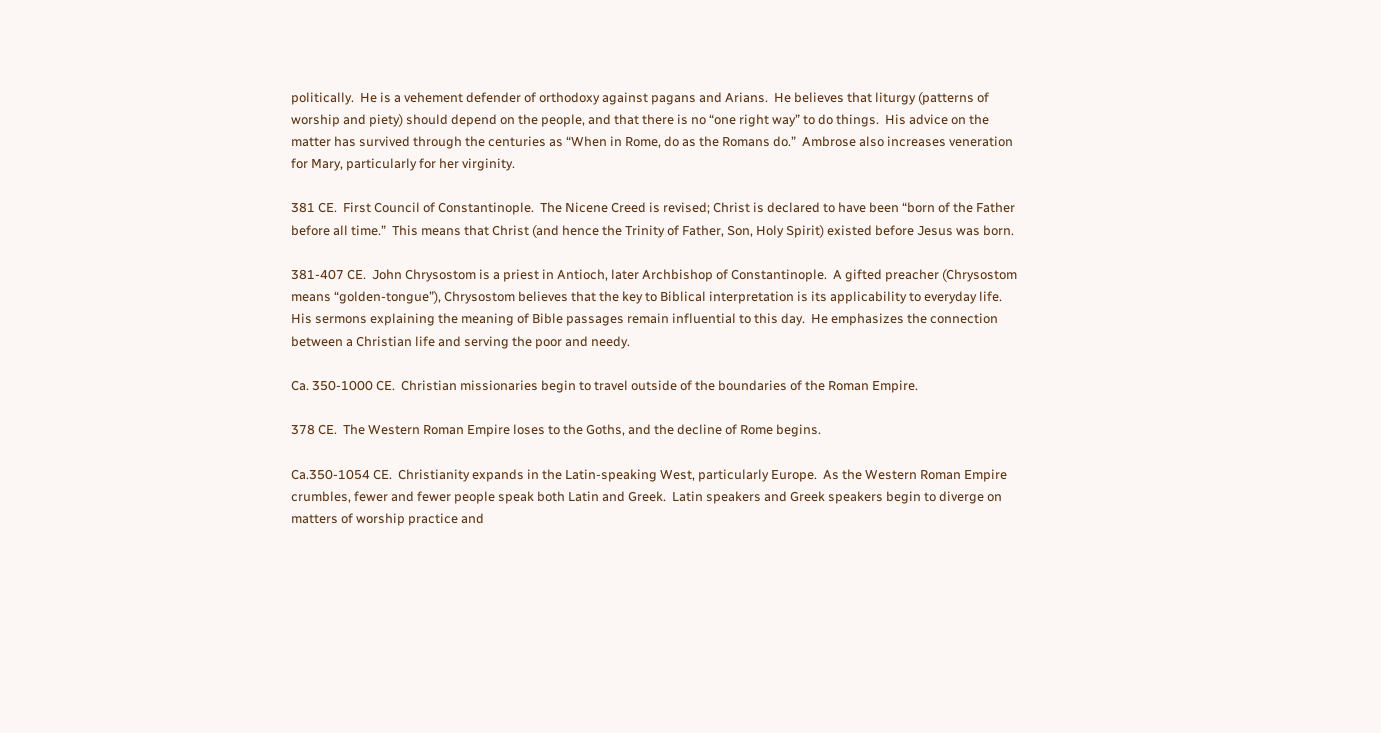politically.  He is a vehement defender of orthodoxy against pagans and Arians.  He believes that liturgy (patterns of worship and piety) should depend on the people, and that there is no “one right way” to do things.  His advice on the matter has survived through the centuries as “When in Rome, do as the Romans do.”  Ambrose also increases veneration for Mary, particularly for her virginity.

381 CE.  First Council of Constantinople.  The Nicene Creed is revised; Christ is declared to have been “born of the Father before all time.”  This means that Christ (and hence the Trinity of Father, Son, Holy Spirit) existed before Jesus was born.

381-407 CE.  John Chrysostom is a priest in Antioch, later Archbishop of Constantinople.  A gifted preacher (Chrysostom means “golden-tongue”), Chrysostom believes that the key to Biblical interpretation is its applicability to everyday life.  His sermons explaining the meaning of Bible passages remain influential to this day.  He emphasizes the connection between a Christian life and serving the poor and needy.

Ca. 350-1000 CE.  Christian missionaries begin to travel outside of the boundaries of the Roman Empire.

378 CE.  The Western Roman Empire loses to the Goths, and the decline of Rome begins.

Ca.350-1054 CE.  Christianity expands in the Latin-speaking West, particularly Europe.  As the Western Roman Empire crumbles, fewer and fewer people speak both Latin and Greek.  Latin speakers and Greek speakers begin to diverge on matters of worship practice and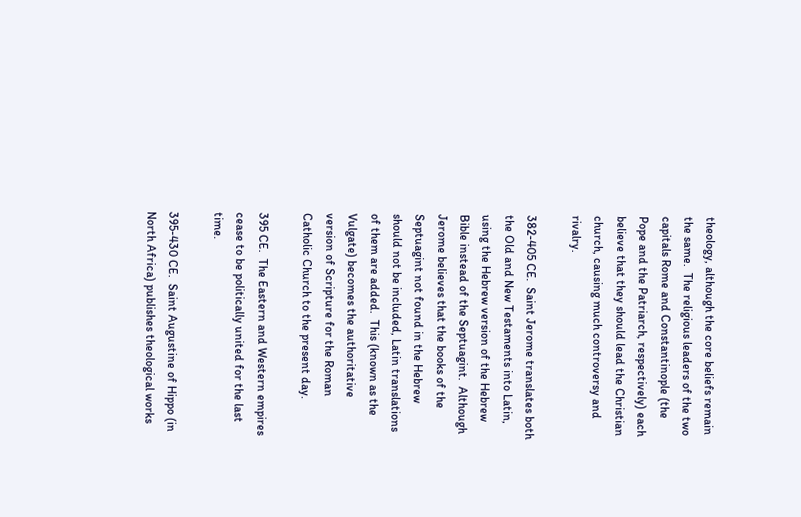theology, although the core beliefs remain the same.  The religious leaders of the two capitals Rome and Constantinople (the Pope and the Patriarch, respectively) each believe that they should lead the Christian church, causing much controversy and rivalry.

382-405 CE.  Saint Jerome translates both the Old and New Testaments into Latin, using the Hebrew version of the Hebrew Bible instead of the Septuagint.  Although Jerome believes that the books of the Septuagint not found in the Hebrew should not be included, Latin translations of them are added.  This (known as the Vulgate) becomes the authoritative version of Scripture for the Roman Catholic Church to the present day.

395 CE.  The Eastern and Western empires cease to be politically united for the last time.

395-430 CE.  Saint Augustine of Hippo (in North Africa) publishes theological works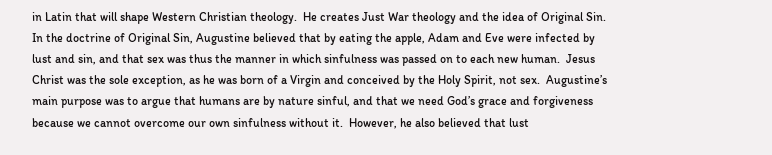in Latin that will shape Western Christian theology.  He creates Just War theology and the idea of Original Sin.  In the doctrine of Original Sin, Augustine believed that by eating the apple, Adam and Eve were infected by lust and sin, and that sex was thus the manner in which sinfulness was passed on to each new human.  Jesus Christ was the sole exception, as he was born of a Virgin and conceived by the Holy Spirit, not sex.  Augustine’s main purpose was to argue that humans are by nature sinful, and that we need God’s grace and forgiveness because we cannot overcome our own sinfulness without it.  However, he also believed that lust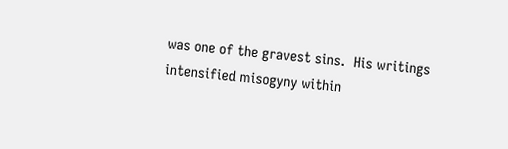was one of the gravest sins.  His writings intensified misogyny within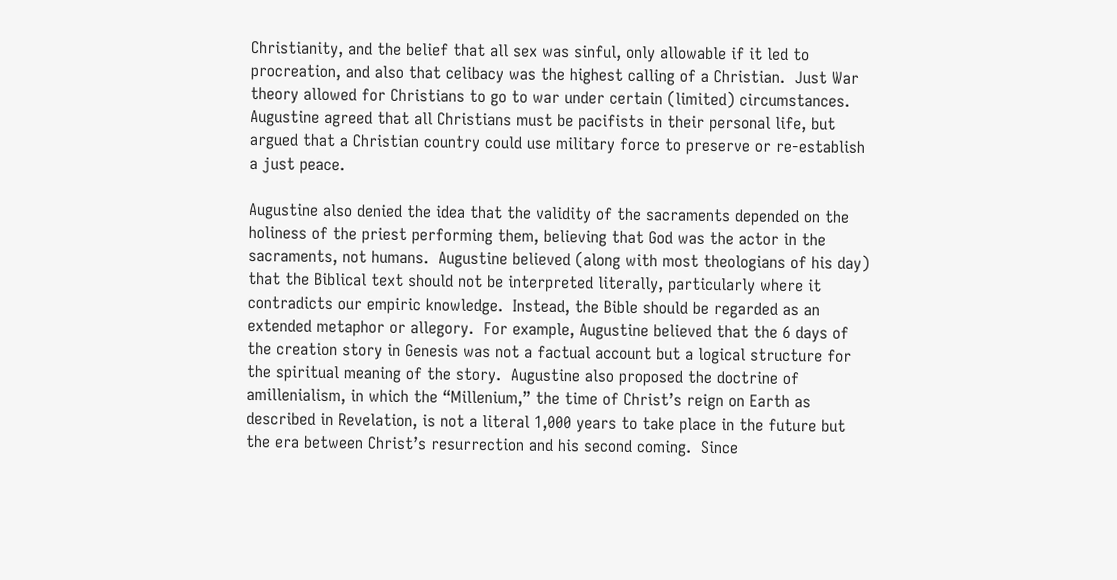Christianity, and the belief that all sex was sinful, only allowable if it led to procreation, and also that celibacy was the highest calling of a Christian.  Just War theory allowed for Christians to go to war under certain (limited) circumstances.  Augustine agreed that all Christians must be pacifists in their personal life, but argued that a Christian country could use military force to preserve or re-establish a just peace.

Augustine also denied the idea that the validity of the sacraments depended on the holiness of the priest performing them, believing that God was the actor in the sacraments, not humans.  Augustine believed (along with most theologians of his day) that the Biblical text should not be interpreted literally, particularly where it contradicts our empiric knowledge.  Instead, the Bible should be regarded as an extended metaphor or allegory.  For example, Augustine believed that the 6 days of the creation story in Genesis was not a factual account but a logical structure for the spiritual meaning of the story.  Augustine also proposed the doctrine of amillenialism, in which the “Millenium,” the time of Christ’s reign on Earth as described in Revelation, is not a literal 1,000 years to take place in the future but the era between Christ’s resurrection and his second coming.  Since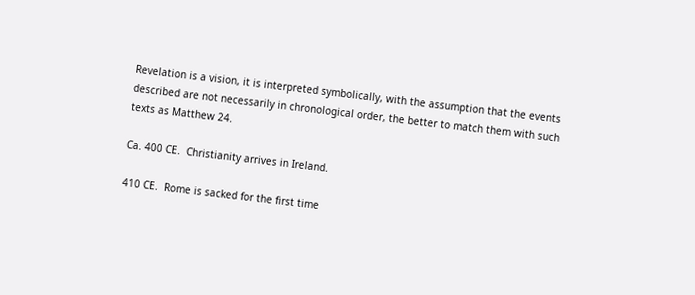Revelation is a vision, it is interpreted symbolically, with the assumption that the events described are not necessarily in chronological order, the better to match them with such texts as Matthew 24.

Ca. 400 CE.  Christianity arrives in Ireland.

410 CE.  Rome is sacked for the first time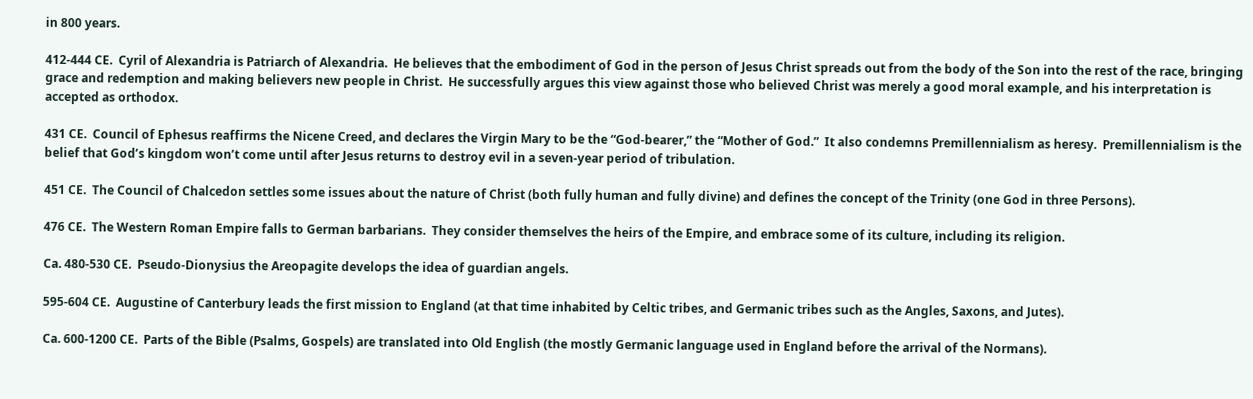in 800 years.

412-444 CE.  Cyril of Alexandria is Patriarch of Alexandria.  He believes that the embodiment of God in the person of Jesus Christ spreads out from the body of the Son into the rest of the race, bringing grace and redemption and making believers new people in Christ.  He successfully argues this view against those who believed Christ was merely a good moral example, and his interpretation is accepted as orthodox.

431 CE.  Council of Ephesus reaffirms the Nicene Creed, and declares the Virgin Mary to be the “God-bearer,” the “Mother of God.”  It also condemns Premillennialism as heresy.  Premillennialism is the belief that God’s kingdom won’t come until after Jesus returns to destroy evil in a seven-year period of tribulation.

451 CE.  The Council of Chalcedon settles some issues about the nature of Christ (both fully human and fully divine) and defines the concept of the Trinity (one God in three Persons).

476 CE.  The Western Roman Empire falls to German barbarians.  They consider themselves the heirs of the Empire, and embrace some of its culture, including its religion.

Ca. 480-530 CE.  Pseudo-Dionysius the Areopagite develops the idea of guardian angels.

595-604 CE.  Augustine of Canterbury leads the first mission to England (at that time inhabited by Celtic tribes, and Germanic tribes such as the Angles, Saxons, and Jutes).

Ca. 600-1200 CE.  Parts of the Bible (Psalms, Gospels) are translated into Old English (the mostly Germanic language used in England before the arrival of the Normans).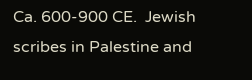Ca. 600-900 CE.  Jewish scribes in Palestine and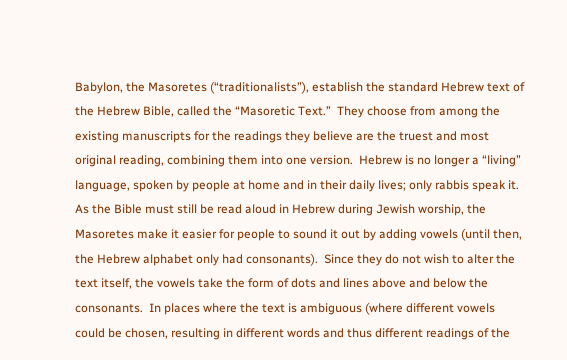Babylon, the Masoretes (“traditionalists”), establish the standard Hebrew text of the Hebrew Bible, called the “Masoretic Text.”  They choose from among the existing manuscripts for the readings they believe are the truest and most original reading, combining them into one version.  Hebrew is no longer a “living” language, spoken by people at home and in their daily lives; only rabbis speak it.  As the Bible must still be read aloud in Hebrew during Jewish worship, the Masoretes make it easier for people to sound it out by adding vowels (until then, the Hebrew alphabet only had consonants).  Since they do not wish to alter the text itself, the vowels take the form of dots and lines above and below the consonants.  In places where the text is ambiguous (where different vowels could be chosen, resulting in different words and thus different readings of the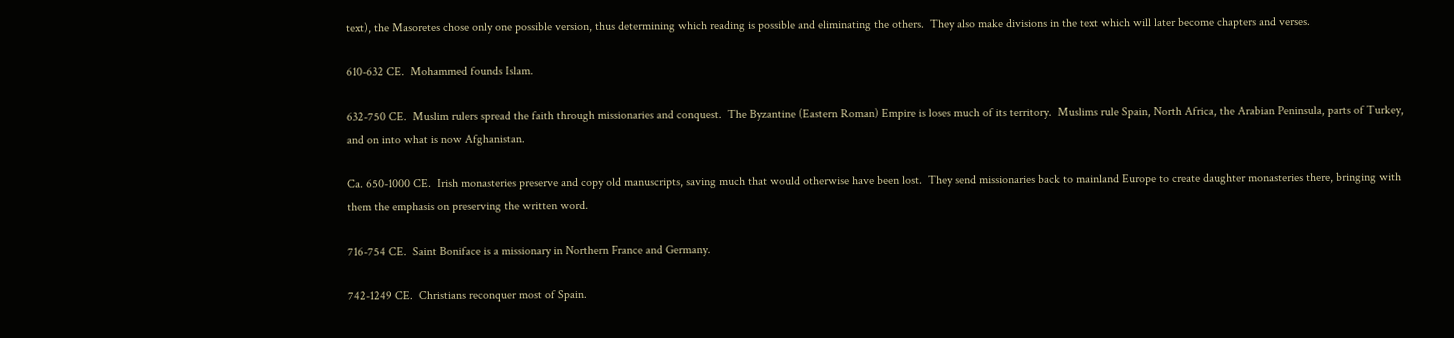text), the Masoretes chose only one possible version, thus determining which reading is possible and eliminating the others.  They also make divisions in the text which will later become chapters and verses.

610-632 CE.  Mohammed founds Islam.

632-750 CE.  Muslim rulers spread the faith through missionaries and conquest.  The Byzantine (Eastern Roman) Empire is loses much of its territory.  Muslims rule Spain, North Africa, the Arabian Peninsula, parts of Turkey, and on into what is now Afghanistan.

Ca. 650-1000 CE.  Irish monasteries preserve and copy old manuscripts, saving much that would otherwise have been lost.  They send missionaries back to mainland Europe to create daughter monasteries there, bringing with them the emphasis on preserving the written word.

716-754 CE.  Saint Boniface is a missionary in Northern France and Germany.

742-1249 CE.  Christians reconquer most of Spain.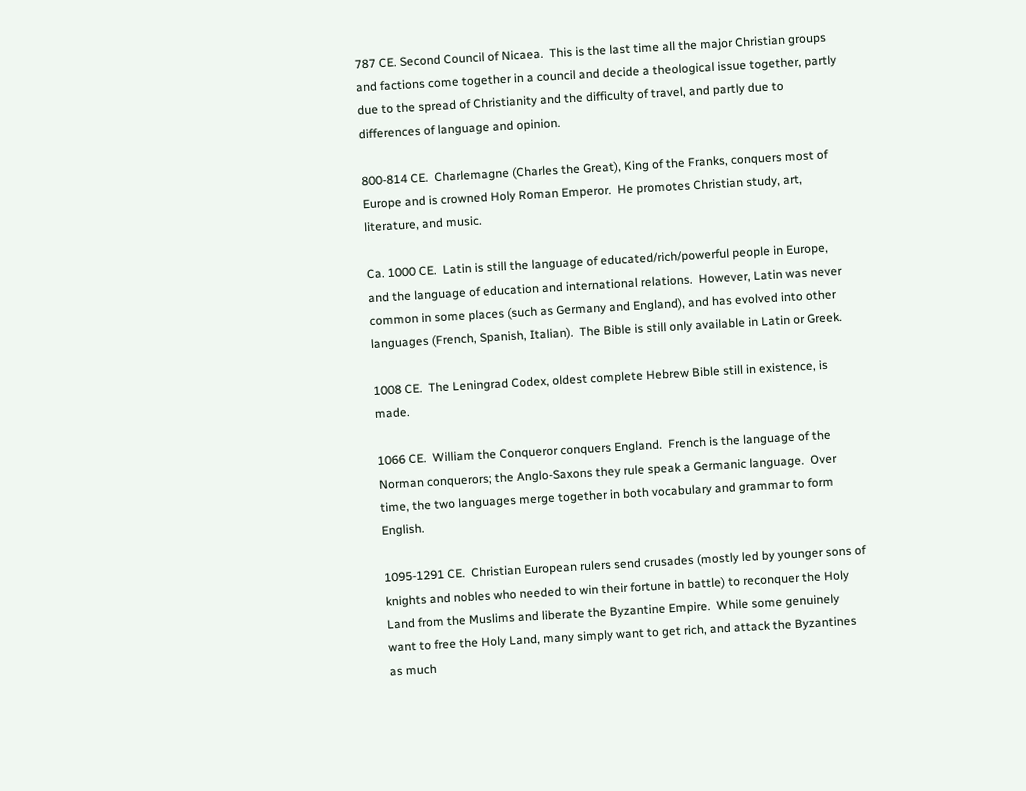787 CE. Second Council of Nicaea.  This is the last time all the major Christian groups and factions come together in a council and decide a theological issue together, partly due to the spread of Christianity and the difficulty of travel, and partly due to differences of language and opinion.

800-814 CE.  Charlemagne (Charles the Great), King of the Franks, conquers most of Europe and is crowned Holy Roman Emperor.  He promotes Christian study, art, literature, and music.

Ca. 1000 CE.  Latin is still the language of educated/rich/powerful people in Europe, and the language of education and international relations.  However, Latin was never common in some places (such as Germany and England), and has evolved into other languages (French, Spanish, Italian).  The Bible is still only available in Latin or Greek.

1008 CE.  The Leningrad Codex, oldest complete Hebrew Bible still in existence, is made.

1066 CE.  William the Conqueror conquers England.  French is the language of the Norman conquerors; the Anglo-Saxons they rule speak a Germanic language.  Over time, the two languages merge together in both vocabulary and grammar to form English.

1095-1291 CE.  Christian European rulers send crusades (mostly led by younger sons of knights and nobles who needed to win their fortune in battle) to reconquer the Holy Land from the Muslims and liberate the Byzantine Empire.  While some genuinely want to free the Holy Land, many simply want to get rich, and attack the Byzantines as much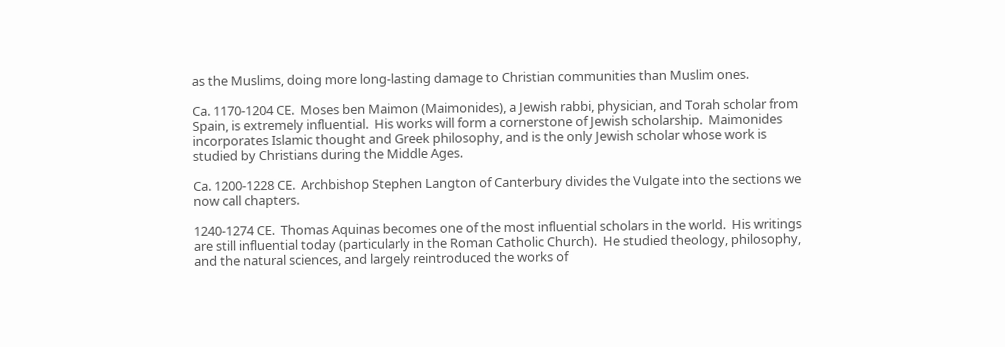as the Muslims, doing more long-lasting damage to Christian communities than Muslim ones.

Ca. 1170-1204 CE.  Moses ben Maimon (Maimonides), a Jewish rabbi, physician, and Torah scholar from Spain, is extremely influential.  His works will form a cornerstone of Jewish scholarship.  Maimonides incorporates Islamic thought and Greek philosophy, and is the only Jewish scholar whose work is studied by Christians during the Middle Ages.

Ca. 1200-1228 CE.  Archbishop Stephen Langton of Canterbury divides the Vulgate into the sections we now call chapters.

1240-1274 CE.  Thomas Aquinas becomes one of the most influential scholars in the world.  His writings are still influential today (particularly in the Roman Catholic Church).  He studied theology, philosophy, and the natural sciences, and largely reintroduced the works of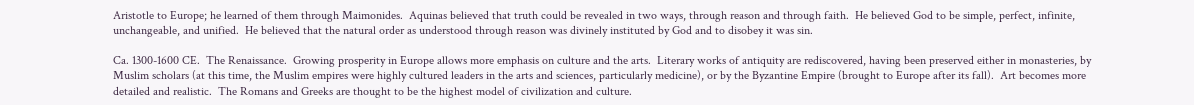Aristotle to Europe; he learned of them through Maimonides.  Aquinas believed that truth could be revealed in two ways, through reason and through faith.  He believed God to be simple, perfect, infinite, unchangeable, and unified.  He believed that the natural order as understood through reason was divinely instituted by God and to disobey it was sin.

Ca. 1300-1600 CE.  The Renaissance.  Growing prosperity in Europe allows more emphasis on culture and the arts.  Literary works of antiquity are rediscovered, having been preserved either in monasteries, by Muslim scholars (at this time, the Muslim empires were highly cultured leaders in the arts and sciences, particularly medicine), or by the Byzantine Empire (brought to Europe after its fall).  Art becomes more detailed and realistic.  The Romans and Greeks are thought to be the highest model of civilization and culture.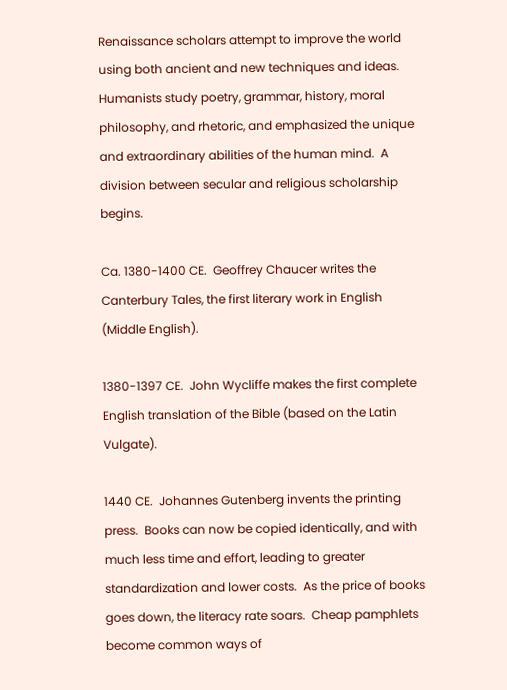Renaissance scholars attempt to improve the world using both ancient and new techniques and ideas.  Humanists study poetry, grammar, history, moral philosophy, and rhetoric, and emphasized the unique and extraordinary abilities of the human mind.  A division between secular and religious scholarship begins.

Ca. 1380-1400 CE.  Geoffrey Chaucer writes the Canterbury Tales, the first literary work in English (Middle English).

1380-1397 CE.  John Wycliffe makes the first complete English translation of the Bible (based on the Latin Vulgate).

1440 CE.  Johannes Gutenberg invents the printing press.  Books can now be copied identically, and with much less time and effort, leading to greater standardization and lower costs.  As the price of books goes down, the literacy rate soars.  Cheap pamphlets become common ways of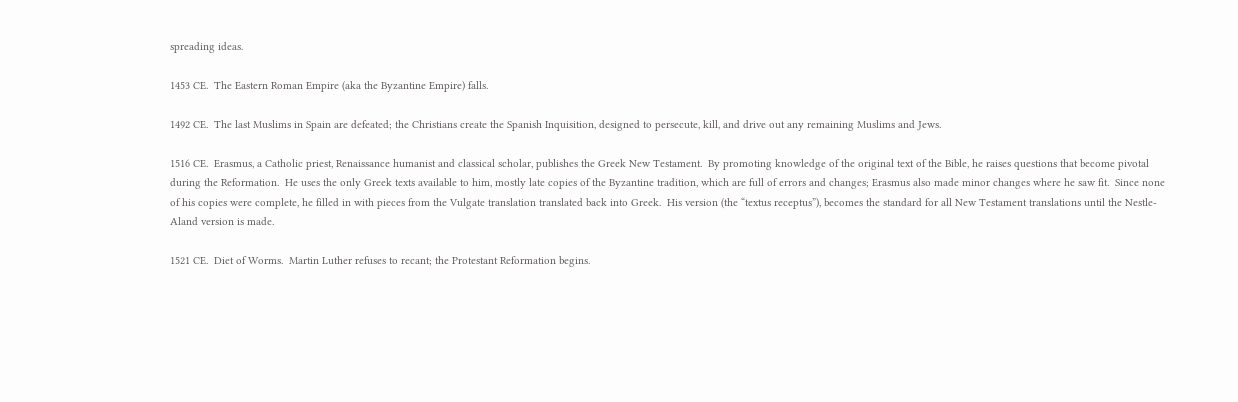spreading ideas.

1453 CE.  The Eastern Roman Empire (aka the Byzantine Empire) falls.

1492 CE.  The last Muslims in Spain are defeated; the Christians create the Spanish Inquisition, designed to persecute, kill, and drive out any remaining Muslims and Jews.

1516 CE.  Erasmus, a Catholic priest, Renaissance humanist and classical scholar, publishes the Greek New Testament.  By promoting knowledge of the original text of the Bible, he raises questions that become pivotal during the Reformation.  He uses the only Greek texts available to him, mostly late copies of the Byzantine tradition, which are full of errors and changes; Erasmus also made minor changes where he saw fit.  Since none of his copies were complete, he filled in with pieces from the Vulgate translation translated back into Greek.  His version (the “textus receptus”), becomes the standard for all New Testament translations until the Nestle-Aland version is made.

1521 CE.  Diet of Worms.  Martin Luther refuses to recant; the Protestant Reformation begins.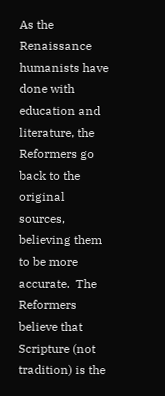As the Renaissance humanists have done with education and literature, the Reformers go back to the original sources, believing them to be more accurate.  The Reformers believe that Scripture (not tradition) is the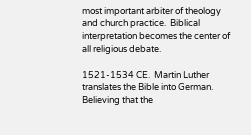most important arbiter of theology and church practice.  Biblical interpretation becomes the center of all religious debate.

1521-1534 CE.  Martin Luther translates the Bible into German.  Believing that the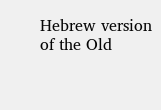Hebrew version of the Old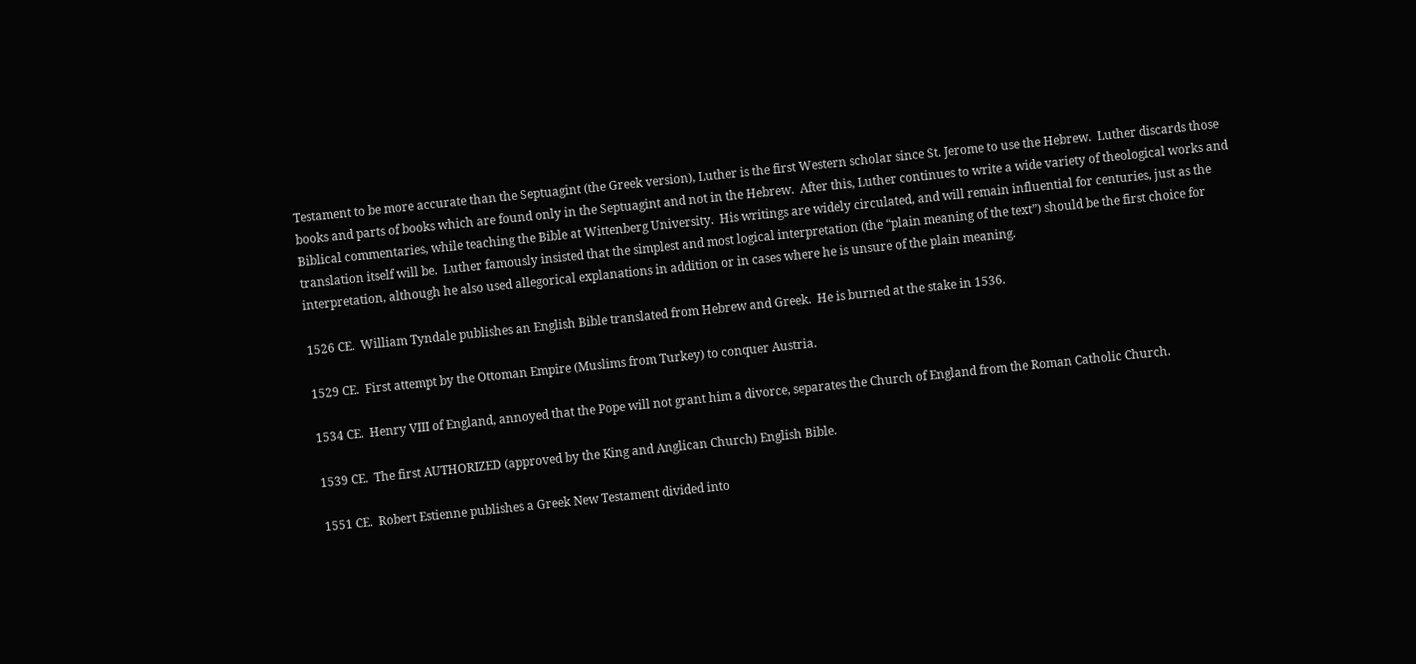Testament to be more accurate than the Septuagint (the Greek version), Luther is the first Western scholar since St. Jerome to use the Hebrew.  Luther discards those books and parts of books which are found only in the Septuagint and not in the Hebrew.  After this, Luther continues to write a wide variety of theological works and Biblical commentaries, while teaching the Bible at Wittenberg University.  His writings are widely circulated, and will remain influential for centuries, just as the translation itself will be.  Luther famously insisted that the simplest and most logical interpretation (the “plain meaning of the text”) should be the first choice for interpretation, although he also used allegorical explanations in addition or in cases where he is unsure of the plain meaning.

1526 CE.  William Tyndale publishes an English Bible translated from Hebrew and Greek.  He is burned at the stake in 1536.

1529 CE.  First attempt by the Ottoman Empire (Muslims from Turkey) to conquer Austria.

1534 CE.  Henry VIII of England, annoyed that the Pope will not grant him a divorce, separates the Church of England from the Roman Catholic Church.

1539 CE.  The first AUTHORIZED (approved by the King and Anglican Church) English Bible.

1551 CE.  Robert Estienne publishes a Greek New Testament divided into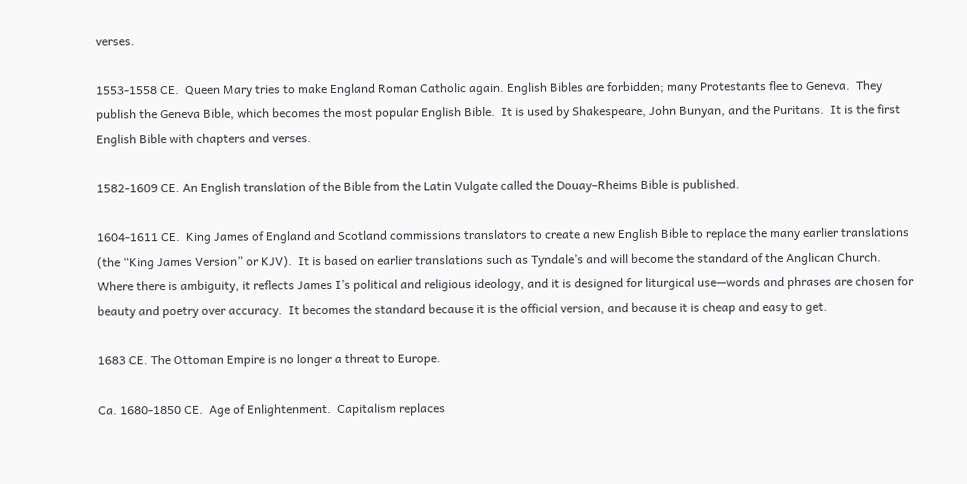verses.

1553-1558 CE.  Queen Mary tries to make England Roman Catholic again. English Bibles are forbidden; many Protestants flee to Geneva.  They publish the Geneva Bible, which becomes the most popular English Bible.  It is used by Shakespeare, John Bunyan, and the Puritans.  It is the first English Bible with chapters and verses.

1582-1609 CE. An English translation of the Bible from the Latin Vulgate called the Douay–Rheims Bible is published.

1604-1611 CE.  King James of England and Scotland commissions translators to create a new English Bible to replace the many earlier translations (the “King James Version” or KJV).  It is based on earlier translations such as Tyndale’s and will become the standard of the Anglican Church.  Where there is ambiguity, it reflects James I’s political and religious ideology, and it is designed for liturgical use—words and phrases are chosen for beauty and poetry over accuracy.  It becomes the standard because it is the official version, and because it is cheap and easy to get.

1683 CE. The Ottoman Empire is no longer a threat to Europe.

Ca. 1680-1850 CE.  Age of Enlightenment.  Capitalism replaces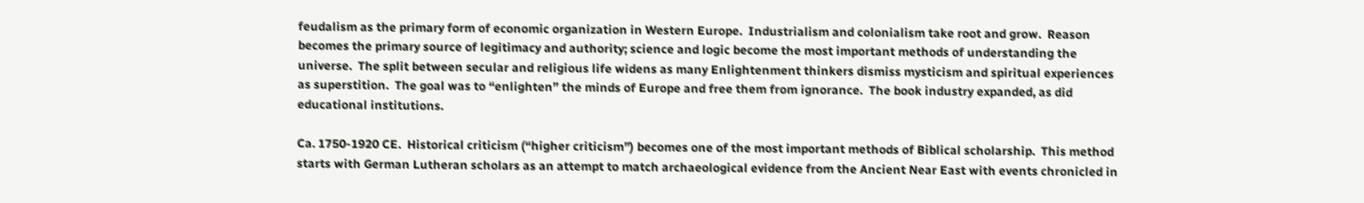feudalism as the primary form of economic organization in Western Europe.  Industrialism and colonialism take root and grow.  Reason becomes the primary source of legitimacy and authority; science and logic become the most important methods of understanding the universe.  The split between secular and religious life widens as many Enlightenment thinkers dismiss mysticism and spiritual experiences as superstition.  The goal was to “enlighten” the minds of Europe and free them from ignorance.  The book industry expanded, as did educational institutions.

Ca. 1750-1920 CE.  Historical criticism (“higher criticism”) becomes one of the most important methods of Biblical scholarship.  This method starts with German Lutheran scholars as an attempt to match archaeological evidence from the Ancient Near East with events chronicled in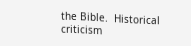the Bible.  Historical criticism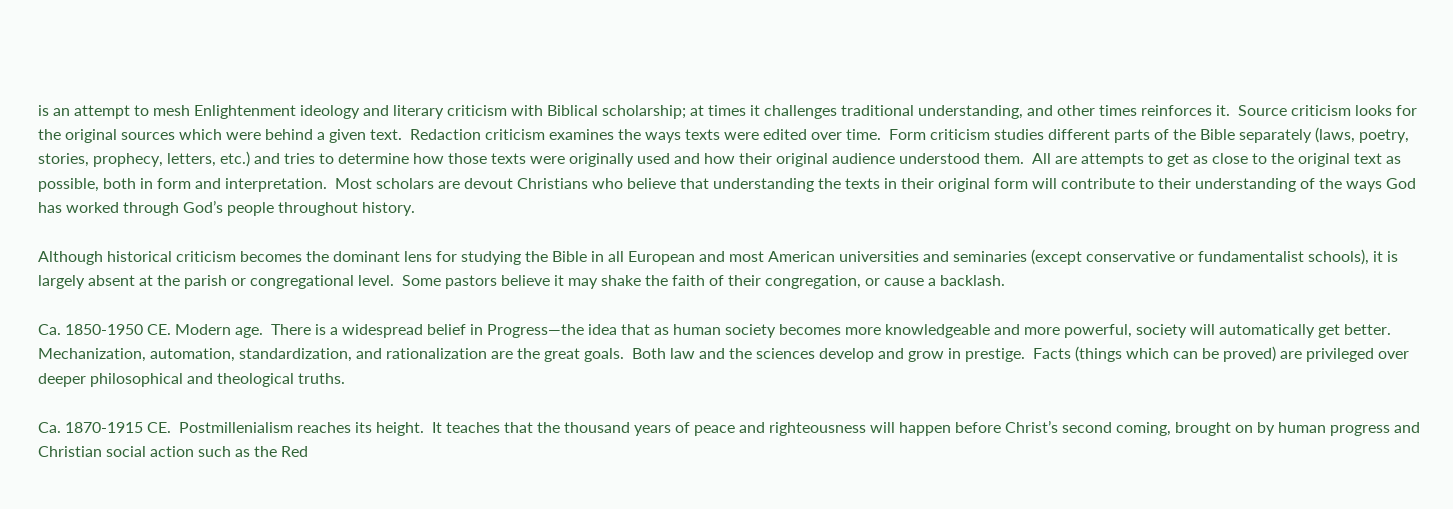is an attempt to mesh Enlightenment ideology and literary criticism with Biblical scholarship; at times it challenges traditional understanding, and other times reinforces it.  Source criticism looks for the original sources which were behind a given text.  Redaction criticism examines the ways texts were edited over time.  Form criticism studies different parts of the Bible separately (laws, poetry, stories, prophecy, letters, etc.) and tries to determine how those texts were originally used and how their original audience understood them.  All are attempts to get as close to the original text as possible, both in form and interpretation.  Most scholars are devout Christians who believe that understanding the texts in their original form will contribute to their understanding of the ways God has worked through God’s people throughout history.

Although historical criticism becomes the dominant lens for studying the Bible in all European and most American universities and seminaries (except conservative or fundamentalist schools), it is largely absent at the parish or congregational level.  Some pastors believe it may shake the faith of their congregation, or cause a backlash.

Ca. 1850-1950 CE. Modern age.  There is a widespread belief in Progress—the idea that as human society becomes more knowledgeable and more powerful, society will automatically get better.  Mechanization, automation, standardization, and rationalization are the great goals.  Both law and the sciences develop and grow in prestige.  Facts (things which can be proved) are privileged over deeper philosophical and theological truths.

Ca. 1870-1915 CE.  Postmillenialism reaches its height.  It teaches that the thousand years of peace and righteousness will happen before Christ’s second coming, brought on by human progress and Christian social action such as the Red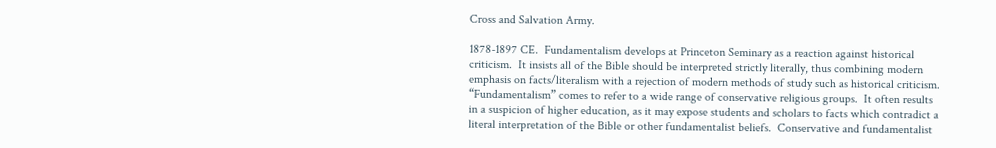Cross and Salvation Army.

1878-1897 CE.  Fundamentalism develops at Princeton Seminary as a reaction against historical criticism.  It insists all of the Bible should be interpreted strictly literally, thus combining modern emphasis on facts/literalism with a rejection of modern methods of study such as historical criticism.  “Fundamentalism” comes to refer to a wide range of conservative religious groups.  It often results in a suspicion of higher education, as it may expose students and scholars to facts which contradict a literal interpretation of the Bible or other fundamentalist beliefs.  Conservative and fundamentalist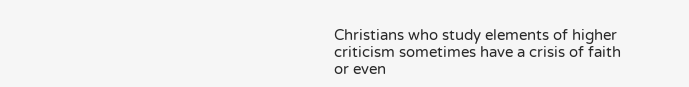Christians who study elements of higher criticism sometimes have a crisis of faith or even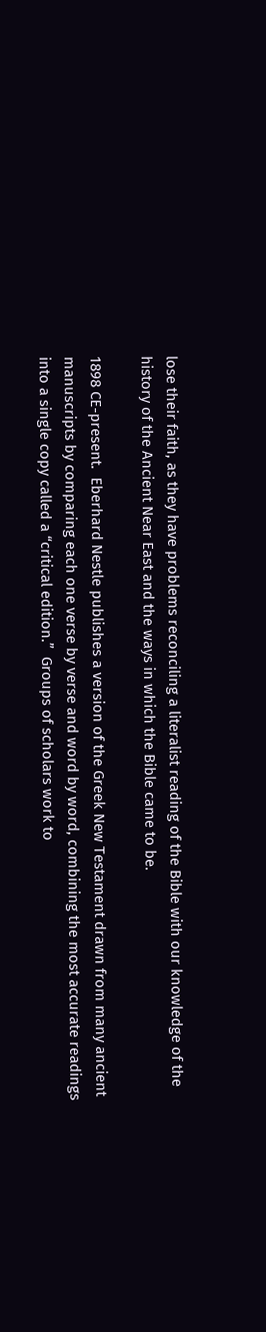lose their faith, as they have problems reconciling a literalist reading of the Bible with our knowledge of the history of the Ancient Near East and the ways in which the Bible came to be.

1898 CE-present.  Eberhard Nestle publishes a version of the Greek New Testament drawn from many ancient manuscripts by comparing each one verse by verse and word by word, combining the most accurate readings into a single copy called a “critical edition.”  Groups of scholars work to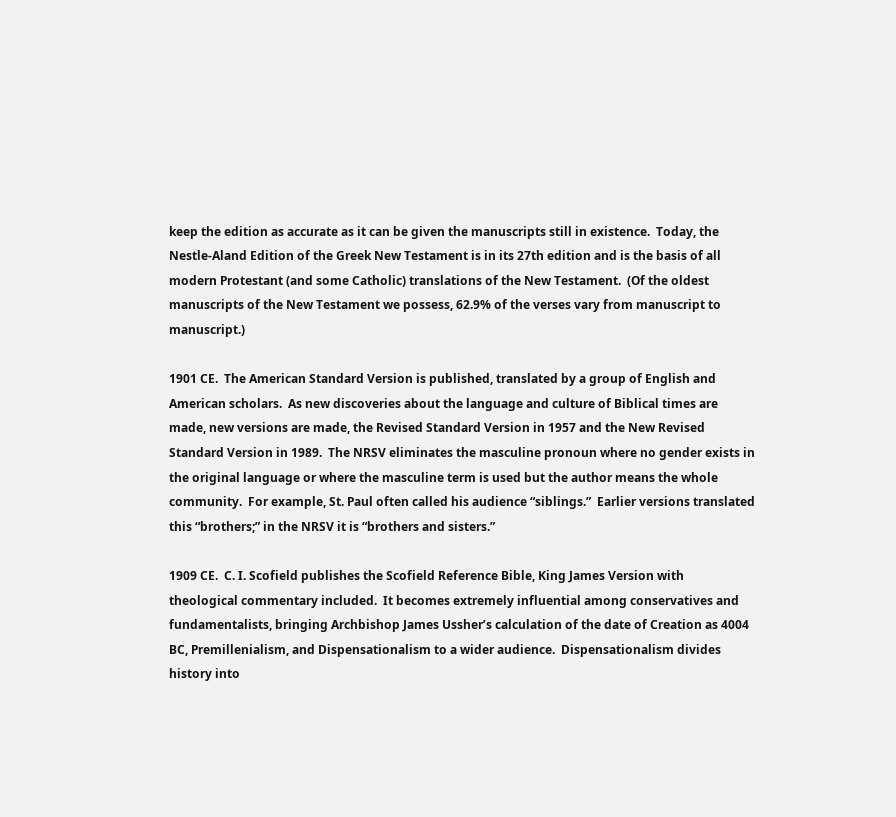keep the edition as accurate as it can be given the manuscripts still in existence.  Today, the Nestle-Aland Edition of the Greek New Testament is in its 27th edition and is the basis of all modern Protestant (and some Catholic) translations of the New Testament.  (Of the oldest manuscripts of the New Testament we possess, 62.9% of the verses vary from manuscript to manuscript.)

1901 CE.  The American Standard Version is published, translated by a group of English and American scholars.  As new discoveries about the language and culture of Biblical times are made, new versions are made, the Revised Standard Version in 1957 and the New Revised Standard Version in 1989.  The NRSV eliminates the masculine pronoun where no gender exists in the original language or where the masculine term is used but the author means the whole community.  For example, St. Paul often called his audience “siblings.”  Earlier versions translated this “brothers;” in the NRSV it is “brothers and sisters.”

1909 CE.  C. I. Scofield publishes the Scofield Reference Bible, King James Version with theological commentary included.  It becomes extremely influential among conservatives and fundamentalists, bringing Archbishop James Ussher’s calculation of the date of Creation as 4004 BC, Premillenialism, and Dispensationalism to a wider audience.  Dispensationalism divides history into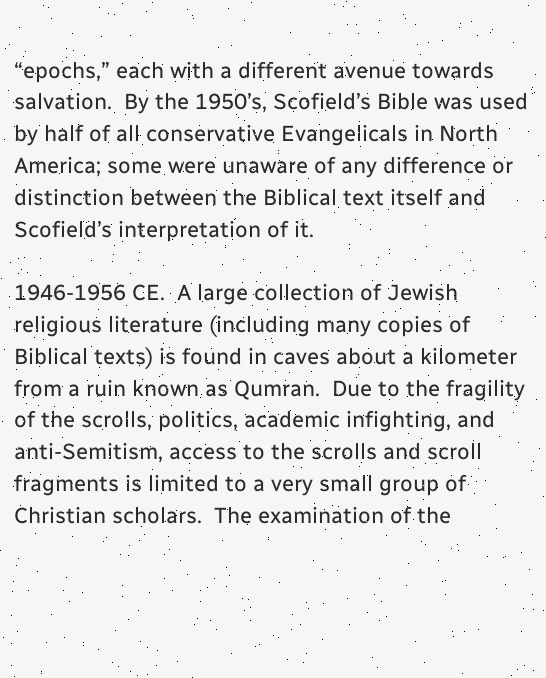“epochs,” each with a different avenue towards salvation.  By the 1950’s, Scofield’s Bible was used by half of all conservative Evangelicals in North America; some were unaware of any difference or distinction between the Biblical text itself and Scofield’s interpretation of it.

1946-1956 CE.  A large collection of Jewish religious literature (including many copies of Biblical texts) is found in caves about a kilometer from a ruin known as Qumran.  Due to the fragility of the scrolls, politics, academic infighting, and anti-Semitism, access to the scrolls and scroll fragments is limited to a very small group of Christian scholars.  The examination of the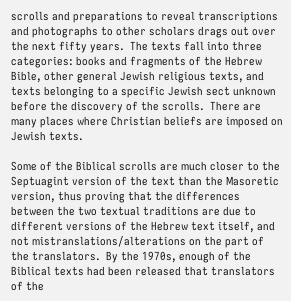scrolls and preparations to reveal transcriptions and photographs to other scholars drags out over the next fifty years.  The texts fall into three categories: books and fragments of the Hebrew Bible, other general Jewish religious texts, and texts belonging to a specific Jewish sect unknown before the discovery of the scrolls.  There are many places where Christian beliefs are imposed on Jewish texts.

Some of the Biblical scrolls are much closer to the Septuagint version of the text than the Masoretic version, thus proving that the differences between the two textual traditions are due to different versions of the Hebrew text itself, and not mistranslations/alterations on the part of the translators.  By the 1970s, enough of the Biblical texts had been released that translators of the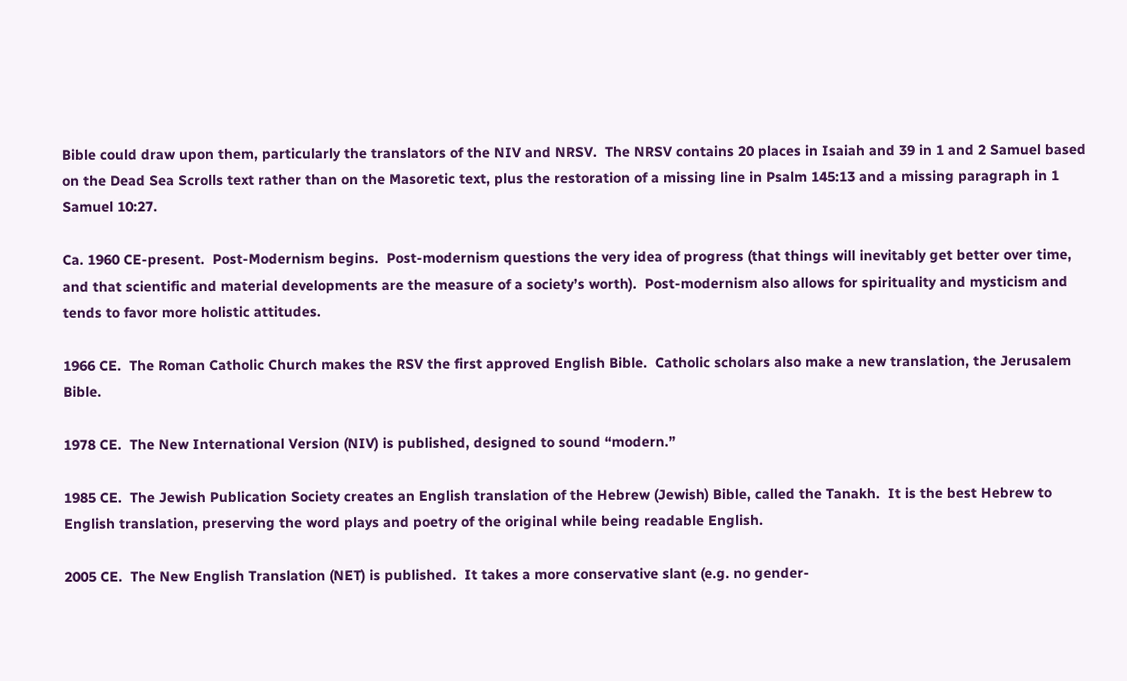Bible could draw upon them, particularly the translators of the NIV and NRSV.  The NRSV contains 20 places in Isaiah and 39 in 1 and 2 Samuel based on the Dead Sea Scrolls text rather than on the Masoretic text, plus the restoration of a missing line in Psalm 145:13 and a missing paragraph in 1 Samuel 10:27.

Ca. 1960 CE-present.  Post-Modernism begins.  Post-modernism questions the very idea of progress (that things will inevitably get better over time, and that scientific and material developments are the measure of a society’s worth).  Post-modernism also allows for spirituality and mysticism and tends to favor more holistic attitudes.

1966 CE.  The Roman Catholic Church makes the RSV the first approved English Bible.  Catholic scholars also make a new translation, the Jerusalem Bible.

1978 CE.  The New International Version (NIV) is published, designed to sound “modern.”

1985 CE.  The Jewish Publication Society creates an English translation of the Hebrew (Jewish) Bible, called the Tanakh.  It is the best Hebrew to English translation, preserving the word plays and poetry of the original while being readable English.

2005 CE.  The New English Translation (NET) is published.  It takes a more conservative slant (e.g. no gender-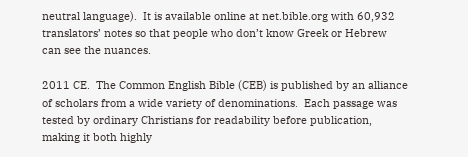neutral language).  It is available online at net.bible.org with 60,932 translators’ notes so that people who don’t know Greek or Hebrew can see the nuances.

2011 CE.  The Common English Bible (CEB) is published by an alliance of scholars from a wide variety of denominations.  Each passage was tested by ordinary Christians for readability before publication, making it both highly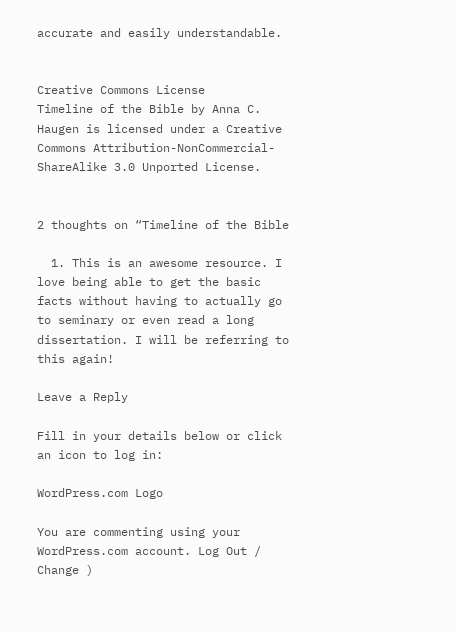accurate and easily understandable.


Creative Commons License
Timeline of the Bible by Anna C. Haugen is licensed under a Creative Commons Attribution-NonCommercial-ShareAlike 3.0 Unported License.


2 thoughts on “Timeline of the Bible

  1. This is an awesome resource. I love being able to get the basic facts without having to actually go to seminary or even read a long dissertation. I will be referring to this again!

Leave a Reply

Fill in your details below or click an icon to log in:

WordPress.com Logo

You are commenting using your WordPress.com account. Log Out /  Change )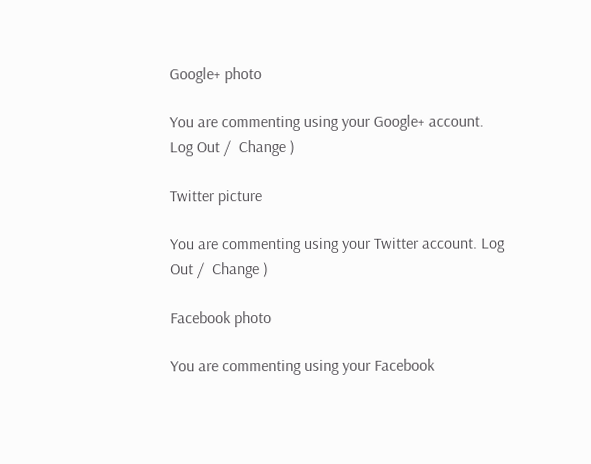Google+ photo

You are commenting using your Google+ account. Log Out /  Change )

Twitter picture

You are commenting using your Twitter account. Log Out /  Change )

Facebook photo

You are commenting using your Facebook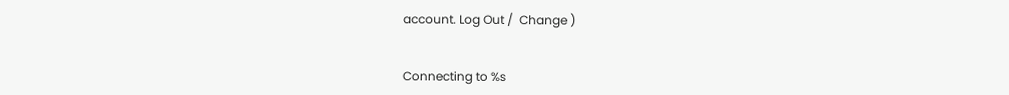account. Log Out /  Change )


Connecting to %s